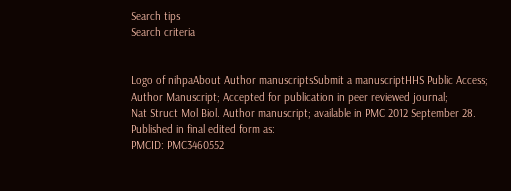Search tips
Search criteria


Logo of nihpaAbout Author manuscriptsSubmit a manuscriptHHS Public Access; Author Manuscript; Accepted for publication in peer reviewed journal;
Nat Struct Mol Biol. Author manuscript; available in PMC 2012 September 28.
Published in final edited form as:
PMCID: PMC3460552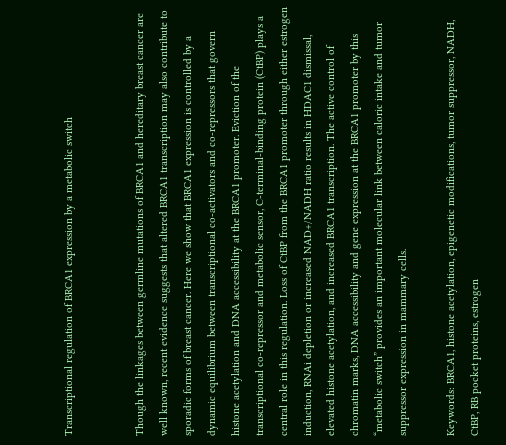Transcriptional regulation of BRCA1 expression by a metabolic switch


Though the linkages between germline mutations of BRCA1 and hereditary breast cancer are well known, recent evidence suggests that altered BRCA1 transcription may also contribute to sporadic forms of breast cancer. Here we show that BRCA1 expression is controlled by a dynamic equilibrium between transcriptional co-activators and co-repressors that govern histone acetylation and DNA accessibility at the BRCA1 promoter. Eviction of the transcriptional co-repressor and metabolic sensor, C-terminal-binding protein (CtBP) plays a central role in this regulation. Loss of CtBP from the BRCA1 promoter through either estrogen induction, RNAi depletion or increased NAD+/NADH ratio results in HDAC1 dismissal, elevated histone acetylation, and increased BRCA1 transcription. The active control of chromatin marks, DNA accessibility and gene expression at the BRCA1 promoter by this “metabolic switch” provides an important molecular link between caloric intake and tumor suppressor expression in mammary cells.

Keywords: BRCA1, histone acetylation, epigenetic modifications, tumor suppressor, NADH, CtBP, RB pocket proteins, estrogen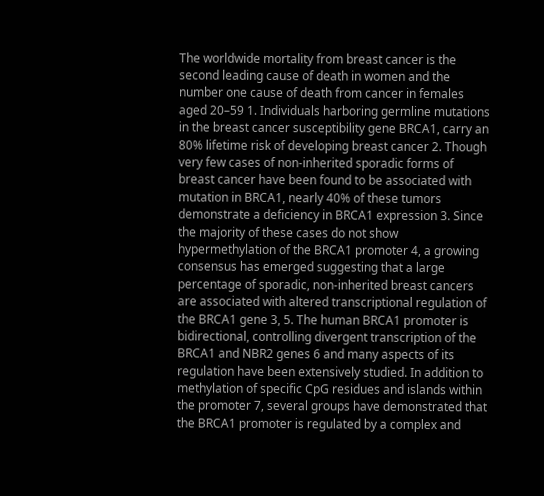The worldwide mortality from breast cancer is the second leading cause of death in women and the number one cause of death from cancer in females aged 20–59 1. Individuals harboring germline mutations in the breast cancer susceptibility gene BRCA1, carry an 80% lifetime risk of developing breast cancer 2. Though very few cases of non-inherited sporadic forms of breast cancer have been found to be associated with mutation in BRCA1, nearly 40% of these tumors demonstrate a deficiency in BRCA1 expression 3. Since the majority of these cases do not show hypermethylation of the BRCA1 promoter 4, a growing consensus has emerged suggesting that a large percentage of sporadic, non-inherited breast cancers are associated with altered transcriptional regulation of the BRCA1 gene 3, 5. The human BRCA1 promoter is bidirectional, controlling divergent transcription of the BRCA1 and NBR2 genes 6 and many aspects of its regulation have been extensively studied. In addition to methylation of specific CpG residues and islands within the promoter 7, several groups have demonstrated that the BRCA1 promoter is regulated by a complex and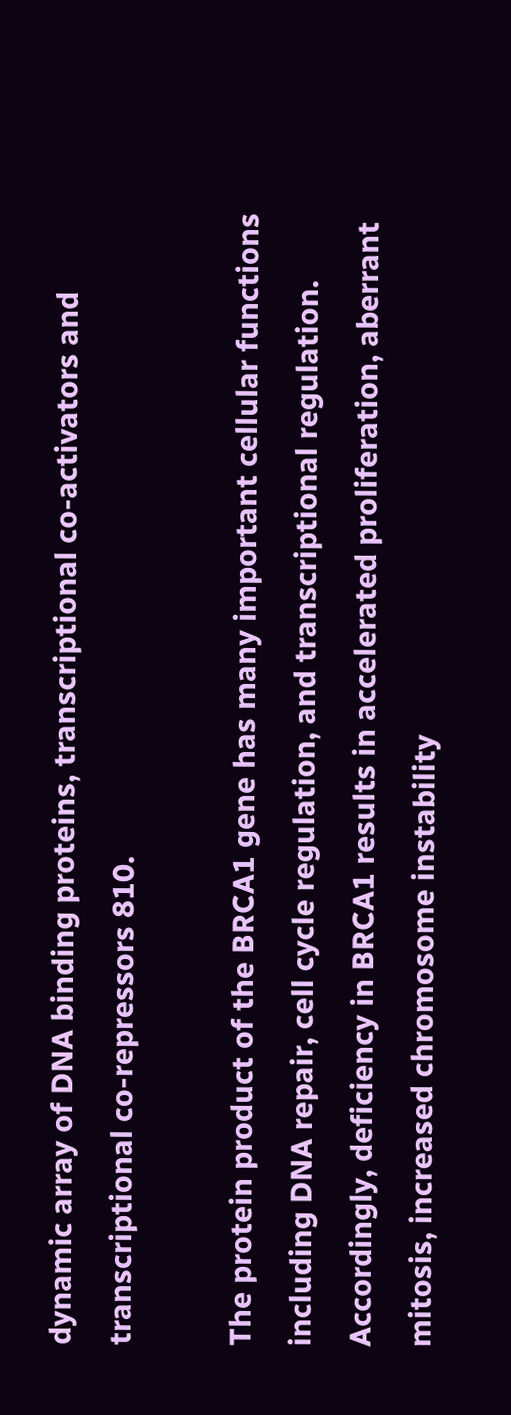dynamic array of DNA binding proteins, transcriptional co-activators and transcriptional co-repressors 810.

The protein product of the BRCA1 gene has many important cellular functions including DNA repair, cell cycle regulation, and transcriptional regulation. Accordingly, deficiency in BRCA1 results in accelerated proliferation, aberrant mitosis, increased chromosome instability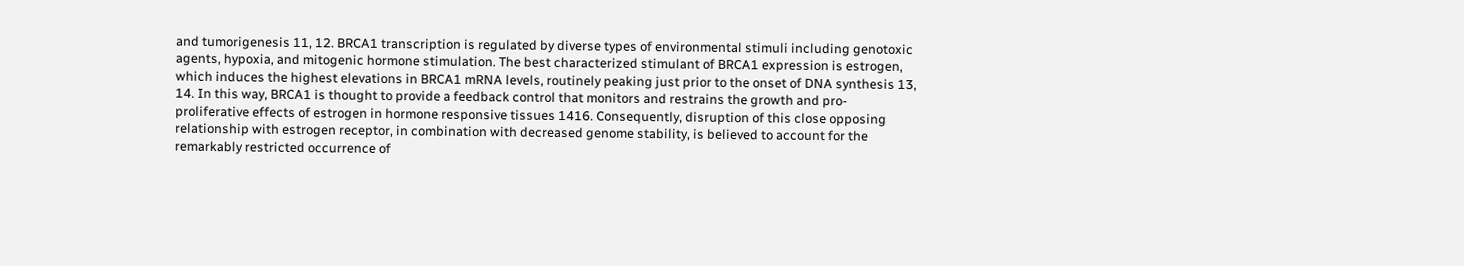and tumorigenesis 11, 12. BRCA1 transcription is regulated by diverse types of environmental stimuli including genotoxic agents, hypoxia, and mitogenic hormone stimulation. The best characterized stimulant of BRCA1 expression is estrogen, which induces the highest elevations in BRCA1 mRNA levels, routinely peaking just prior to the onset of DNA synthesis 13, 14. In this way, BRCA1 is thought to provide a feedback control that monitors and restrains the growth and pro-proliferative effects of estrogen in hormone responsive tissues 1416. Consequently, disruption of this close opposing relationship with estrogen receptor, in combination with decreased genome stability, is believed to account for the remarkably restricted occurrence of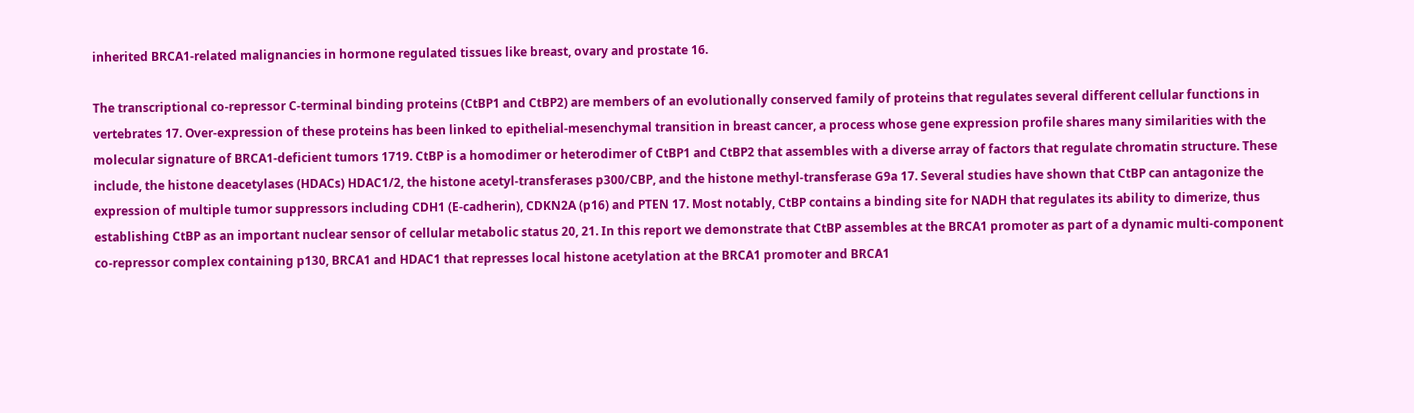inherited BRCA1-related malignancies in hormone regulated tissues like breast, ovary and prostate 16.

The transcriptional co-repressor C-terminal binding proteins (CtBP1 and CtBP2) are members of an evolutionally conserved family of proteins that regulates several different cellular functions in vertebrates 17. Over-expression of these proteins has been linked to epithelial-mesenchymal transition in breast cancer, a process whose gene expression profile shares many similarities with the molecular signature of BRCA1-deficient tumors 1719. CtBP is a homodimer or heterodimer of CtBP1 and CtBP2 that assembles with a diverse array of factors that regulate chromatin structure. These include, the histone deacetylases (HDACs) HDAC1/2, the histone acetyl-transferases p300/CBP, and the histone methyl-transferase G9a 17. Several studies have shown that CtBP can antagonize the expression of multiple tumor suppressors including CDH1 (E-cadherin), CDKN2A (p16) and PTEN 17. Most notably, CtBP contains a binding site for NADH that regulates its ability to dimerize, thus establishing CtBP as an important nuclear sensor of cellular metabolic status 20, 21. In this report we demonstrate that CtBP assembles at the BRCA1 promoter as part of a dynamic multi-component co-repressor complex containing p130, BRCA1 and HDAC1 that represses local histone acetylation at the BRCA1 promoter and BRCA1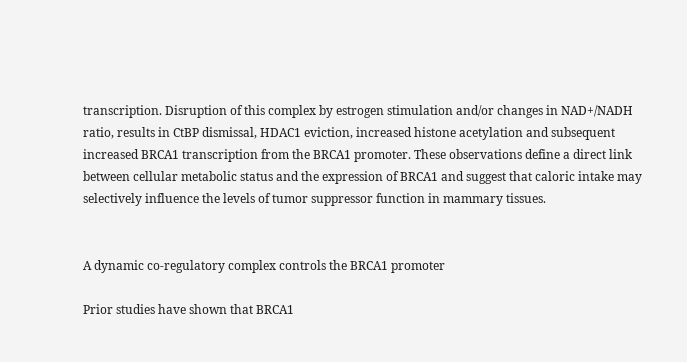transcription. Disruption of this complex by estrogen stimulation and/or changes in NAD+/NADH ratio, results in CtBP dismissal, HDAC1 eviction, increased histone acetylation and subsequent increased BRCA1 transcription from the BRCA1 promoter. These observations define a direct link between cellular metabolic status and the expression of BRCA1 and suggest that caloric intake may selectively influence the levels of tumor suppressor function in mammary tissues.


A dynamic co-regulatory complex controls the BRCA1 promoter

Prior studies have shown that BRCA1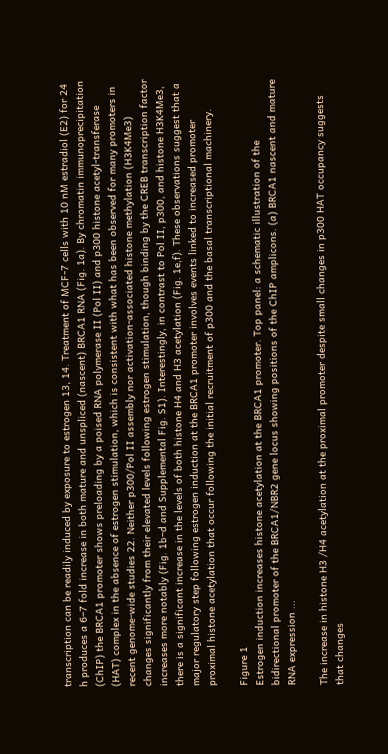transcription can be readily induced by exposure to estrogen 13, 14. Treatment of MCF-7 cells with 10 nM estradiol (E2) for 24 h produces a 6–7 fold increase in both mature and unspliced (nascent) BRCA1 RNA (Fig. 1a). By chromatin immunoprecipitation (ChIP) the BRCA1 promoter shows preloading by a poised RNA polymerase II (Pol II) and p300 histone acetyl-transferase (HAT) complex in the absence of estrogen stimulation, which is consistent with what has been observed for many promoters in recent genome-wide studies 22. Neither p300/Pol II assembly nor activation-associated histone methylation (H3K4Me3) changes significantly from their elevated levels following estrogen stimulation, though binding by the CREB transcription factor increases more notably (Fig. 1b–d and Supplemental Fig. S1). Interestingly, in contrast to Pol II, p300, and histone H3K4Me3, there is a significant increase in the levels of both histone H4 and H3 acetylation (Fig. 1e,f). These observations suggest that a major regulatory step following estrogen induction at the BRCA1 promoter involves events linked to increased promoter proximal histone acetylation that occur following the initial recruitment of p300 and the basal transcriptional machinery.

Figure 1
Estrogen induction increases histone acetylation at the BRCA1 promoter. Top panel: a schematic illustration of the bidirectional promoter of the BRCA1/NBR2 gene locus showing positions of the ChIP amplicons. (a) BRCA1 nascent and mature RNA expression ...

The increase in histone H3 /H4 acetylation at the proximal promoter despite small changes in p300 HAT occupancy suggests that changes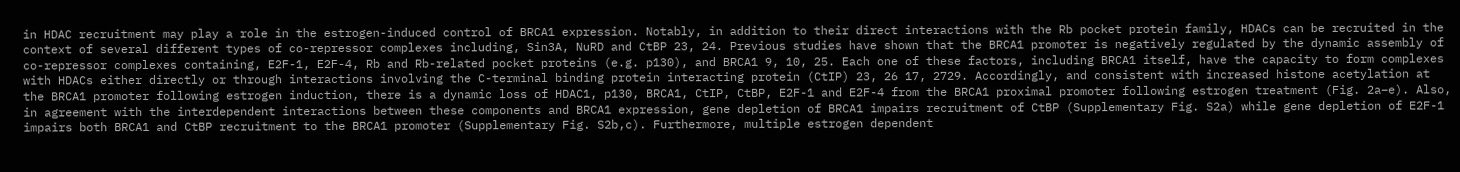in HDAC recruitment may play a role in the estrogen-induced control of BRCA1 expression. Notably, in addition to their direct interactions with the Rb pocket protein family, HDACs can be recruited in the context of several different types of co-repressor complexes including, Sin3A, NuRD and CtBP 23, 24. Previous studies have shown that the BRCA1 promoter is negatively regulated by the dynamic assembly of co-repressor complexes containing, E2F-1, E2F-4, Rb and Rb-related pocket proteins (e.g. p130), and BRCA1 9, 10, 25. Each one of these factors, including BRCA1 itself, have the capacity to form complexes with HDACs either directly or through interactions involving the C-terminal binding protein interacting protein (CtIP) 23, 26 17, 2729. Accordingly, and consistent with increased histone acetylation at the BRCA1 promoter following estrogen induction, there is a dynamic loss of HDAC1, p130, BRCA1, CtIP, CtBP, E2F-1 and E2F-4 from the BRCA1 proximal promoter following estrogen treatment (Fig. 2a–e). Also, in agreement with the interdependent interactions between these components and BRCA1 expression, gene depletion of BRCA1 impairs recruitment of CtBP (Supplementary Fig. S2a) while gene depletion of E2F-1 impairs both BRCA1 and CtBP recruitment to the BRCA1 promoter (Supplementary Fig. S2b,c). Furthermore, multiple estrogen dependent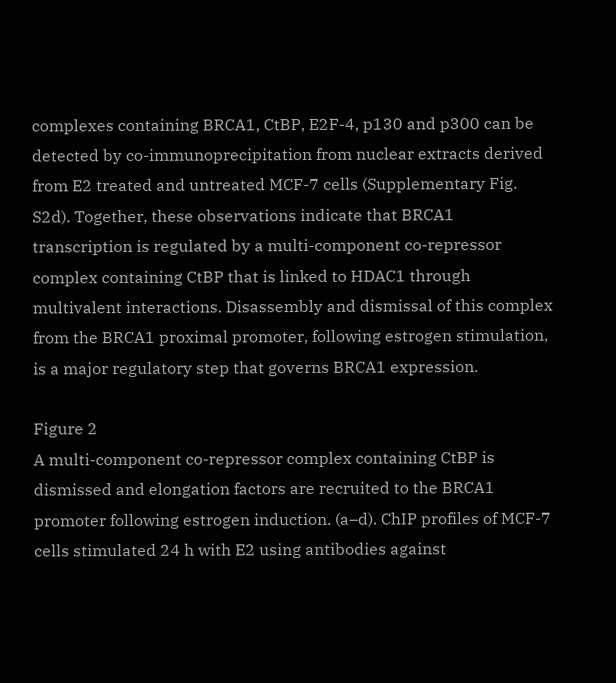complexes containing BRCA1, CtBP, E2F-4, p130 and p300 can be detected by co-immunoprecipitation from nuclear extracts derived from E2 treated and untreated MCF-7 cells (Supplementary Fig. S2d). Together, these observations indicate that BRCA1 transcription is regulated by a multi-component co-repressor complex containing CtBP that is linked to HDAC1 through multivalent interactions. Disassembly and dismissal of this complex from the BRCA1 proximal promoter, following estrogen stimulation, is a major regulatory step that governs BRCA1 expression.

Figure 2
A multi-component co-repressor complex containing CtBP is dismissed and elongation factors are recruited to the BRCA1 promoter following estrogen induction. (a–d). ChIP profiles of MCF-7 cells stimulated 24 h with E2 using antibodies against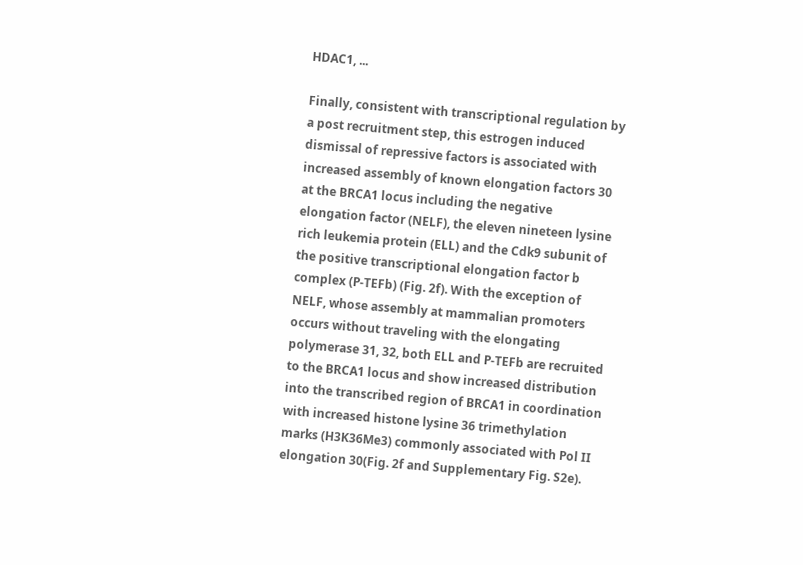HDAC1, ...

Finally, consistent with transcriptional regulation by a post recruitment step, this estrogen induced dismissal of repressive factors is associated with increased assembly of known elongation factors 30 at the BRCA1 locus including the negative elongation factor (NELF), the eleven nineteen lysine rich leukemia protein (ELL) and the Cdk9 subunit of the positive transcriptional elongation factor b complex (P-TEFb) (Fig. 2f). With the exception of NELF, whose assembly at mammalian promoters occurs without traveling with the elongating polymerase 31, 32, both ELL and P-TEFb are recruited to the BRCA1 locus and show increased distribution into the transcribed region of BRCA1 in coordination with increased histone lysine 36 trimethylation marks (H3K36Me3) commonly associated with Pol II elongation 30(Fig. 2f and Supplementary Fig. S2e).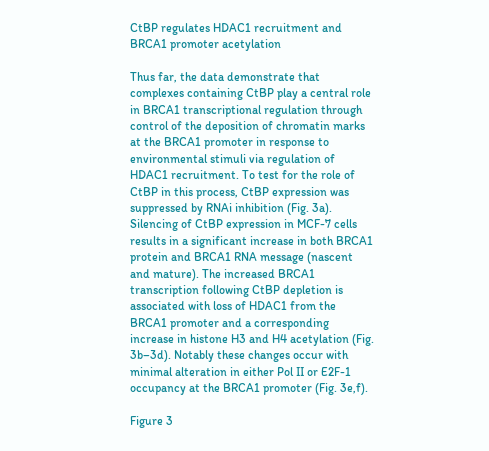CtBP regulates HDAC1 recruitment and BRCA1 promoter acetylation

Thus far, the data demonstrate that complexes containing CtBP play a central role in BRCA1 transcriptional regulation through control of the deposition of chromatin marks at the BRCA1 promoter in response to environmental stimuli via regulation of HDAC1 recruitment. To test for the role of CtBP in this process, CtBP expression was suppressed by RNAi inhibition (Fig. 3a). Silencing of CtBP expression in MCF-7 cells results in a significant increase in both BRCA1 protein and BRCA1 RNA message (nascent and mature). The increased BRCA1 transcription following CtBP depletion is associated with loss of HDAC1 from the BRCA1 promoter and a corresponding increase in histone H3 and H4 acetylation (Fig. 3b–3d). Notably these changes occur with minimal alteration in either Pol II or E2F-1 occupancy at the BRCA1 promoter (Fig. 3e,f).

Figure 3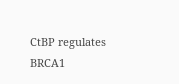CtBP regulates BRCA1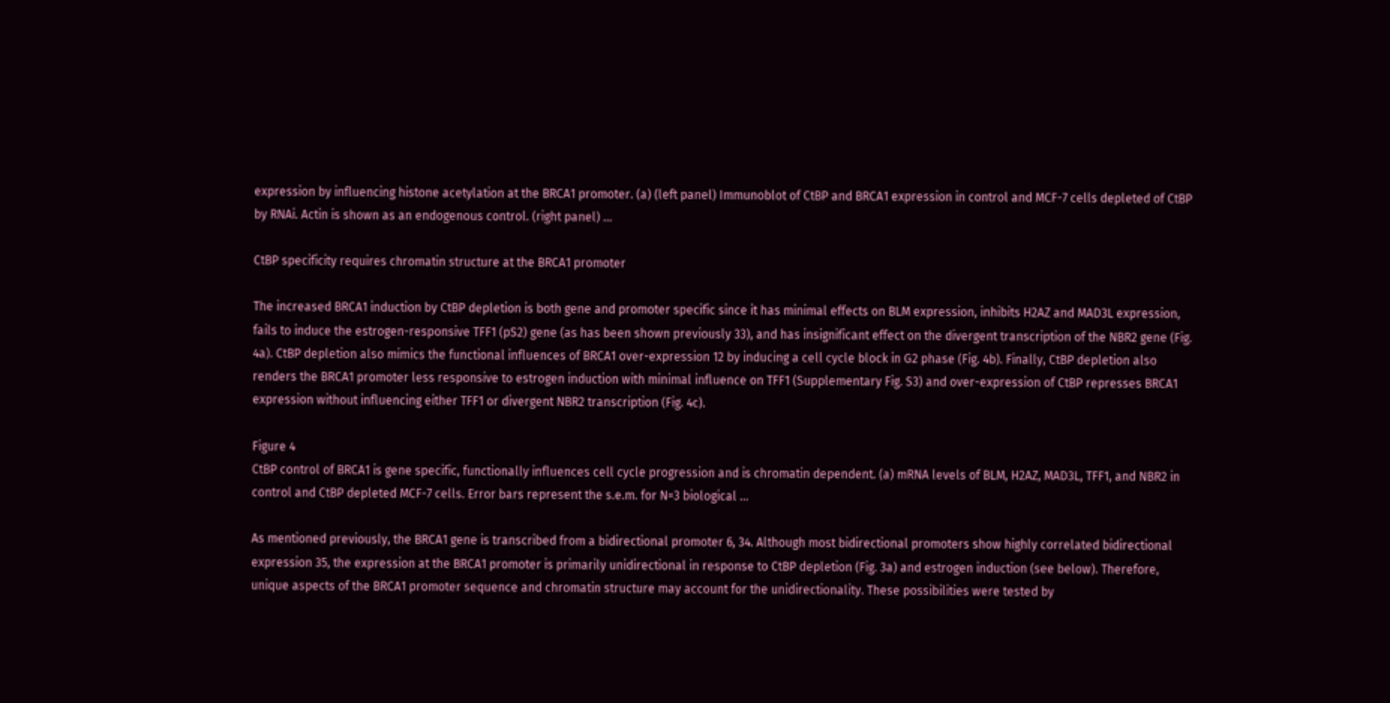expression by influencing histone acetylation at the BRCA1 promoter. (a) (left panel) Immunoblot of CtBP and BRCA1 expression in control and MCF-7 cells depleted of CtBP by RNAi. Actin is shown as an endogenous control. (right panel) ...

CtBP specificity requires chromatin structure at the BRCA1 promoter

The increased BRCA1 induction by CtBP depletion is both gene and promoter specific since it has minimal effects on BLM expression, inhibits H2AZ and MAD3L expression, fails to induce the estrogen-responsive TFF1 (pS2) gene (as has been shown previously 33), and has insignificant effect on the divergent transcription of the NBR2 gene (Fig. 4a). CtBP depletion also mimics the functional influences of BRCA1 over-expression 12 by inducing a cell cycle block in G2 phase (Fig. 4b). Finally, CtBP depletion also renders the BRCA1 promoter less responsive to estrogen induction with minimal influence on TFF1 (Supplementary Fig. S3) and over-expression of CtBP represses BRCA1 expression without influencing either TFF1 or divergent NBR2 transcription (Fig. 4c).

Figure 4
CtBP control of BRCA1 is gene specific, functionally influences cell cycle progression and is chromatin dependent. (a) mRNA levels of BLM, H2AZ, MAD3L, TFF1, and NBR2 in control and CtBP depleted MCF-7 cells. Error bars represent the s.e.m. for N=3 biological ...

As mentioned previously, the BRCA1 gene is transcribed from a bidirectional promoter 6, 34. Although most bidirectional promoters show highly correlated bidirectional expression 35, the expression at the BRCA1 promoter is primarily unidirectional in response to CtBP depletion (Fig. 3a) and estrogen induction (see below). Therefore, unique aspects of the BRCA1 promoter sequence and chromatin structure may account for the unidirectionality. These possibilities were tested by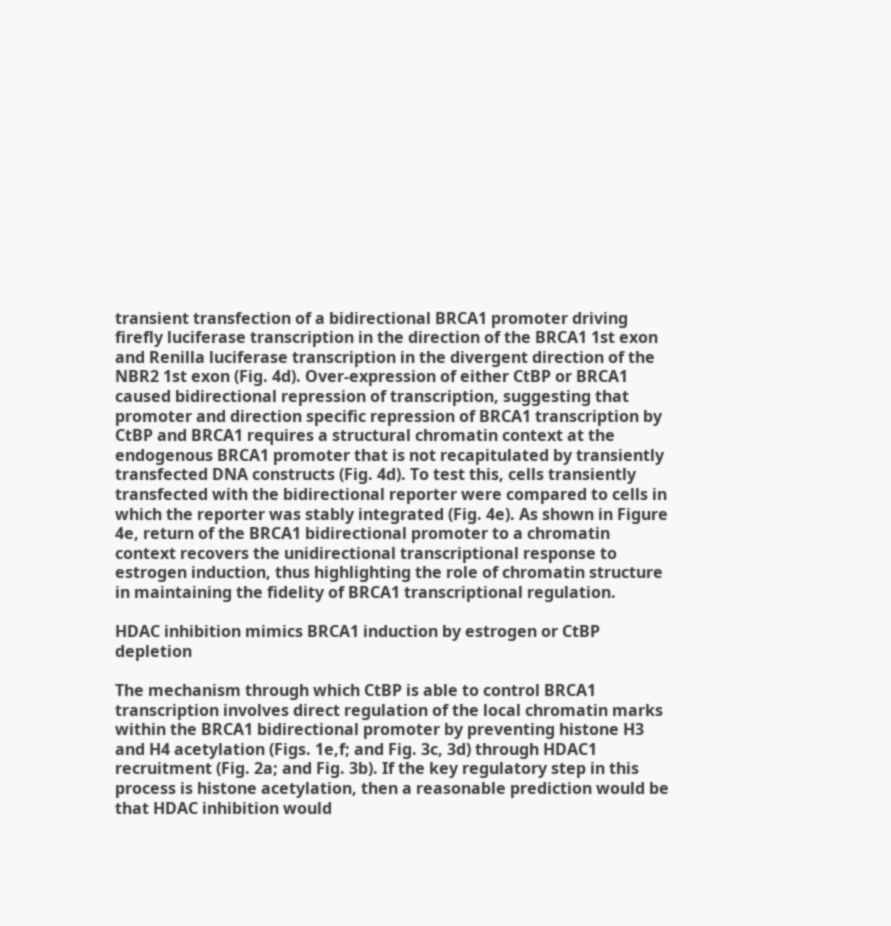transient transfection of a bidirectional BRCA1 promoter driving firefly luciferase transcription in the direction of the BRCA1 1st exon and Renilla luciferase transcription in the divergent direction of the NBR2 1st exon (Fig. 4d). Over-expression of either CtBP or BRCA1 caused bidirectional repression of transcription, suggesting that promoter and direction specific repression of BRCA1 transcription by CtBP and BRCA1 requires a structural chromatin context at the endogenous BRCA1 promoter that is not recapitulated by transiently transfected DNA constructs (Fig. 4d). To test this, cells transiently transfected with the bidirectional reporter were compared to cells in which the reporter was stably integrated (Fig. 4e). As shown in Figure 4e, return of the BRCA1 bidirectional promoter to a chromatin context recovers the unidirectional transcriptional response to estrogen induction, thus highlighting the role of chromatin structure in maintaining the fidelity of BRCA1 transcriptional regulation.

HDAC inhibition mimics BRCA1 induction by estrogen or CtBP depletion

The mechanism through which CtBP is able to control BRCA1 transcription involves direct regulation of the local chromatin marks within the BRCA1 bidirectional promoter by preventing histone H3 and H4 acetylation (Figs. 1e,f; and Fig. 3c, 3d) through HDAC1 recruitment (Fig. 2a; and Fig. 3b). If the key regulatory step in this process is histone acetylation, then a reasonable prediction would be that HDAC inhibition would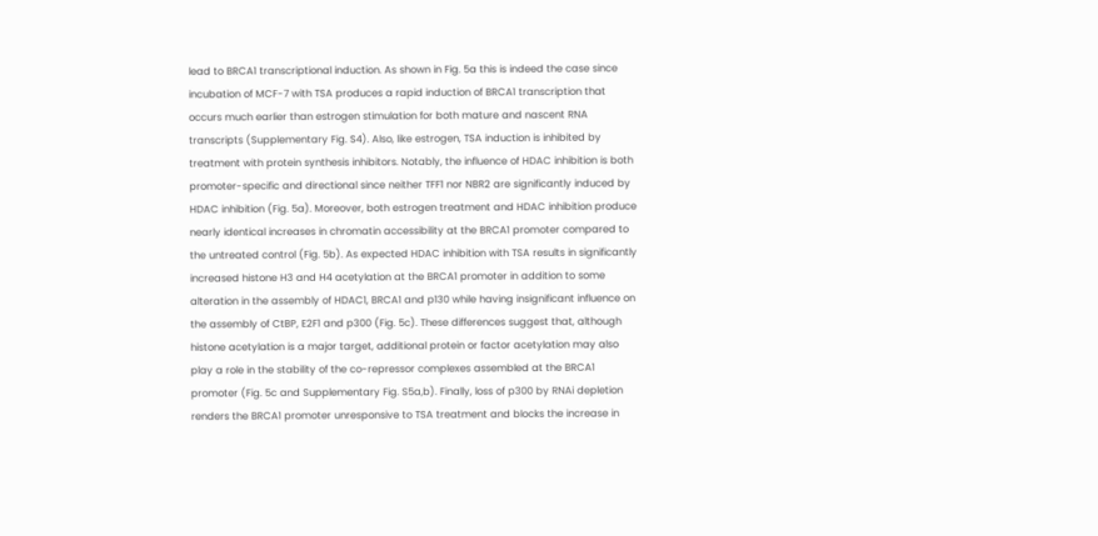lead to BRCA1 transcriptional induction. As shown in Fig. 5a this is indeed the case since incubation of MCF-7 with TSA produces a rapid induction of BRCA1 transcription that occurs much earlier than estrogen stimulation for both mature and nascent RNA transcripts (Supplementary Fig. S4). Also, like estrogen, TSA induction is inhibited by treatment with protein synthesis inhibitors. Notably, the influence of HDAC inhibition is both promoter-specific and directional since neither TFF1 nor NBR2 are significantly induced by HDAC inhibition (Fig. 5a). Moreover, both estrogen treatment and HDAC inhibition produce nearly identical increases in chromatin accessibility at the BRCA1 promoter compared to the untreated control (Fig. 5b). As expected HDAC inhibition with TSA results in significantly increased histone H3 and H4 acetylation at the BRCA1 promoter in addition to some alteration in the assembly of HDAC1, BRCA1 and p130 while having insignificant influence on the assembly of CtBP, E2F1 and p300 (Fig. 5c). These differences suggest that, although histone acetylation is a major target, additional protein or factor acetylation may also play a role in the stability of the co-repressor complexes assembled at the BRCA1 promoter (Fig. 5c and Supplementary Fig. S5a,b). Finally, loss of p300 by RNAi depletion renders the BRCA1 promoter unresponsive to TSA treatment and blocks the increase in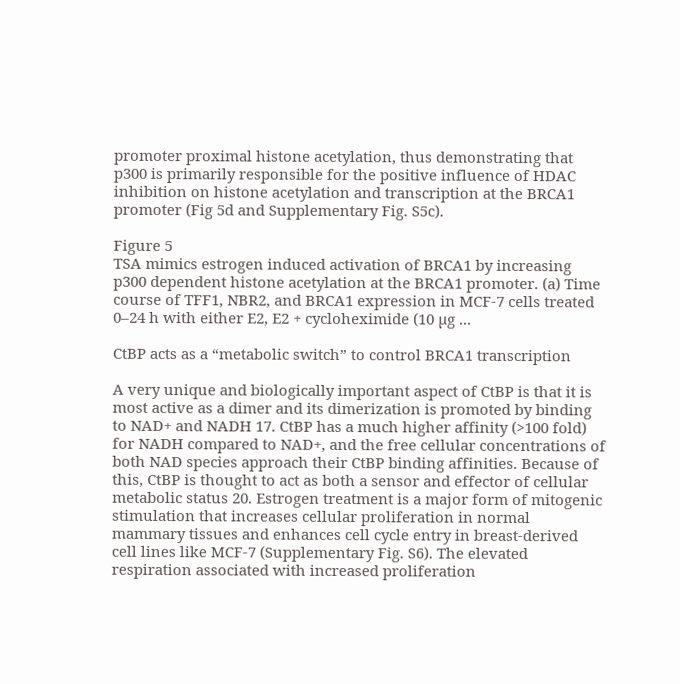promoter proximal histone acetylation, thus demonstrating that p300 is primarily responsible for the positive influence of HDAC inhibition on histone acetylation and transcription at the BRCA1 promoter (Fig 5d and Supplementary Fig. S5c).

Figure 5
TSA mimics estrogen induced activation of BRCA1 by increasing p300 dependent histone acetylation at the BRCA1 promoter. (a) Time course of TFF1, NBR2, and BRCA1 expression in MCF-7 cells treated 0–24 h with either E2, E2 + cycloheximide (10 µg ...

CtBP acts as a “metabolic switch” to control BRCA1 transcription

A very unique and biologically important aspect of CtBP is that it is most active as a dimer and its dimerization is promoted by binding to NAD+ and NADH 17. CtBP has a much higher affinity (>100 fold) for NADH compared to NAD+, and the free cellular concentrations of both NAD species approach their CtBP binding affinities. Because of this, CtBP is thought to act as both a sensor and effector of cellular metabolic status 20. Estrogen treatment is a major form of mitogenic stimulation that increases cellular proliferation in normal mammary tissues and enhances cell cycle entry in breast-derived cell lines like MCF-7 (Supplementary Fig. S6). The elevated respiration associated with increased proliferation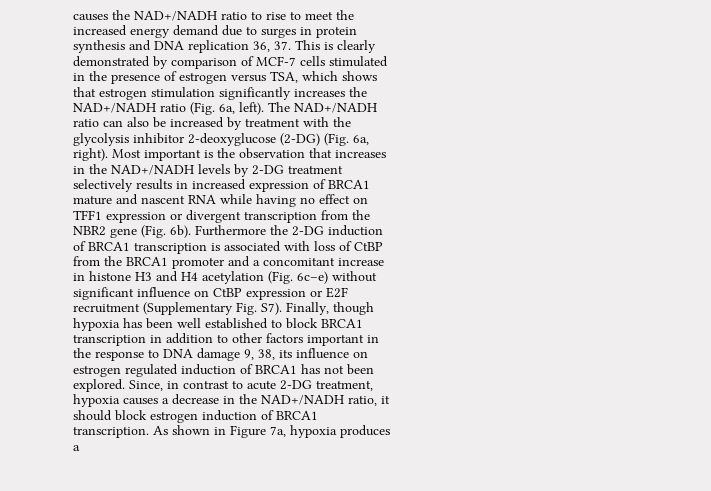causes the NAD+/NADH ratio to rise to meet the increased energy demand due to surges in protein synthesis and DNA replication 36, 37. This is clearly demonstrated by comparison of MCF-7 cells stimulated in the presence of estrogen versus TSA, which shows that estrogen stimulation significantly increases the NAD+/NADH ratio (Fig. 6a, left). The NAD+/NADH ratio can also be increased by treatment with the glycolysis inhibitor 2-deoxyglucose (2-DG) (Fig. 6a, right). Most important is the observation that increases in the NAD+/NADH levels by 2-DG treatment selectively results in increased expression of BRCA1 mature and nascent RNA while having no effect on TFF1 expression or divergent transcription from the NBR2 gene (Fig. 6b). Furthermore the 2-DG induction of BRCA1 transcription is associated with loss of CtBP from the BRCA1 promoter and a concomitant increase in histone H3 and H4 acetylation (Fig. 6c–e) without significant influence on CtBP expression or E2F recruitment (Supplementary Fig. S7). Finally, though hypoxia has been well established to block BRCA1 transcription in addition to other factors important in the response to DNA damage 9, 38, its influence on estrogen regulated induction of BRCA1 has not been explored. Since, in contrast to acute 2-DG treatment, hypoxia causes a decrease in the NAD+/NADH ratio, it should block estrogen induction of BRCA1 transcription. As shown in Figure 7a, hypoxia produces a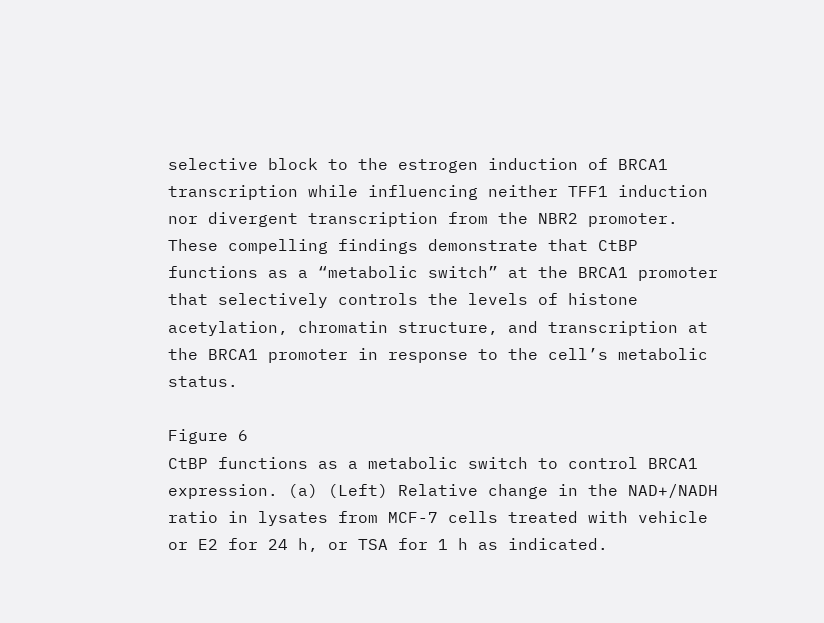selective block to the estrogen induction of BRCA1 transcription while influencing neither TFF1 induction nor divergent transcription from the NBR2 promoter. These compelling findings demonstrate that CtBP functions as a “metabolic switch” at the BRCA1 promoter that selectively controls the levels of histone acetylation, chromatin structure, and transcription at the BRCA1 promoter in response to the cell’s metabolic status.

Figure 6
CtBP functions as a metabolic switch to control BRCA1 expression. (a) (Left) Relative change in the NAD+/NADH ratio in lysates from MCF-7 cells treated with vehicle or E2 for 24 h, or TSA for 1 h as indicated.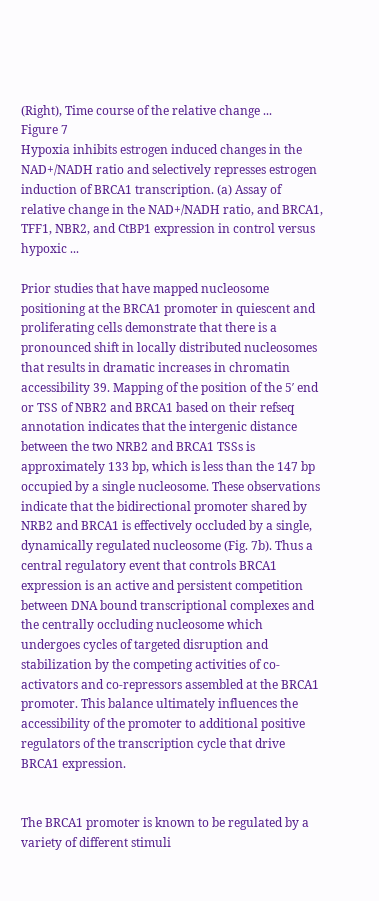(Right), Time course of the relative change ...
Figure 7
Hypoxia inhibits estrogen induced changes in the NAD+/NADH ratio and selectively represses estrogen induction of BRCA1 transcription. (a) Assay of relative change in the NAD+/NADH ratio, and BRCA1, TFF1, NBR2, and CtBP1 expression in control versus hypoxic ...

Prior studies that have mapped nucleosome positioning at the BRCA1 promoter in quiescent and proliferating cells demonstrate that there is a pronounced shift in locally distributed nucleosomes that results in dramatic increases in chromatin accessibility 39. Mapping of the position of the 5′ end or TSS of NBR2 and BRCA1 based on their refseq annotation indicates that the intergenic distance between the two NRB2 and BRCA1 TSSs is approximately 133 bp, which is less than the 147 bp occupied by a single nucleosome. These observations indicate that the bidirectional promoter shared by NRB2 and BRCA1 is effectively occluded by a single, dynamically regulated nucleosome (Fig. 7b). Thus a central regulatory event that controls BRCA1 expression is an active and persistent competition between DNA bound transcriptional complexes and the centrally occluding nucleosome which undergoes cycles of targeted disruption and stabilization by the competing activities of co-activators and co-repressors assembled at the BRCA1 promoter. This balance ultimately influences the accessibility of the promoter to additional positive regulators of the transcription cycle that drive BRCA1 expression.


The BRCA1 promoter is known to be regulated by a variety of different stimuli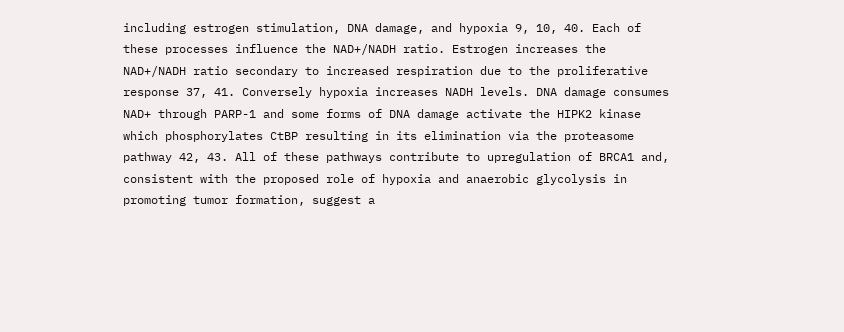including estrogen stimulation, DNA damage, and hypoxia 9, 10, 40. Each of these processes influence the NAD+/NADH ratio. Estrogen increases the NAD+/NADH ratio secondary to increased respiration due to the proliferative response 37, 41. Conversely hypoxia increases NADH levels. DNA damage consumes NAD+ through PARP-1 and some forms of DNA damage activate the HIPK2 kinase which phosphorylates CtBP resulting in its elimination via the proteasome pathway 42, 43. All of these pathways contribute to upregulation of BRCA1 and, consistent with the proposed role of hypoxia and anaerobic glycolysis in promoting tumor formation, suggest a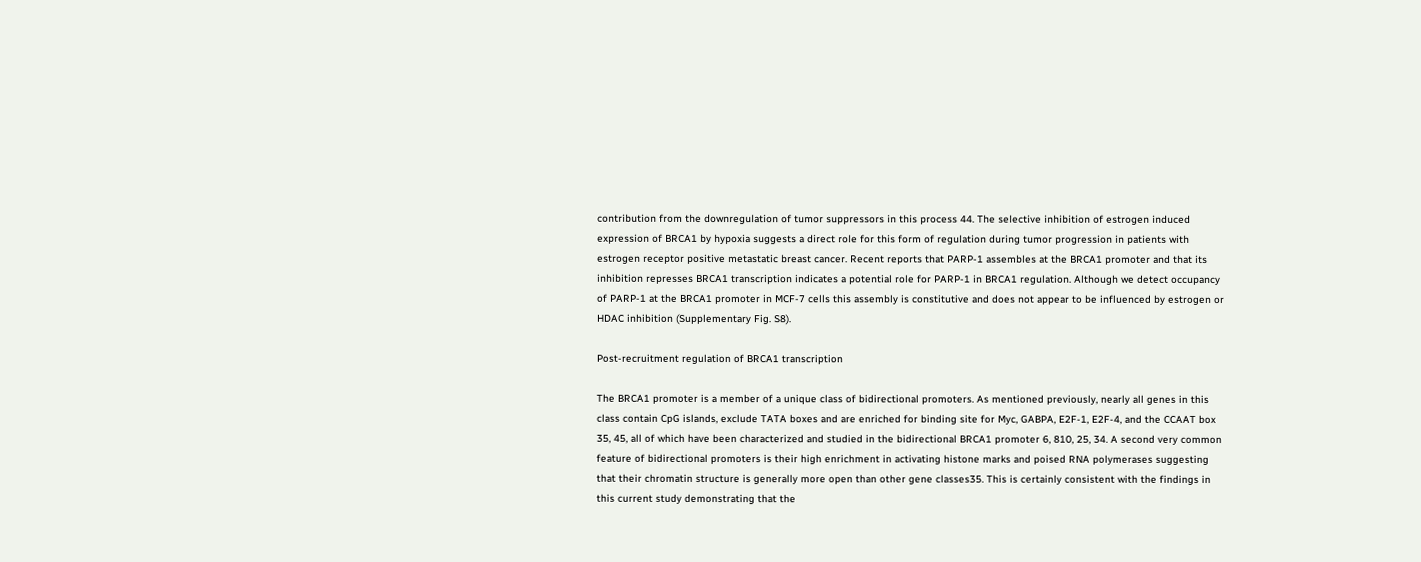contribution from the downregulation of tumor suppressors in this process 44. The selective inhibition of estrogen induced expression of BRCA1 by hypoxia suggests a direct role for this form of regulation during tumor progression in patients with estrogen receptor positive metastatic breast cancer. Recent reports that PARP-1 assembles at the BRCA1 promoter and that its inhibition represses BRCA1 transcription indicates a potential role for PARP-1 in BRCA1 regulation. Although we detect occupancy of PARP-1 at the BRCA1 promoter in MCF-7 cells this assembly is constitutive and does not appear to be influenced by estrogen or HDAC inhibition (Supplementary Fig. S8).

Post-recruitment regulation of BRCA1 transcription

The BRCA1 promoter is a member of a unique class of bidirectional promoters. As mentioned previously, nearly all genes in this class contain CpG islands, exclude TATA boxes and are enriched for binding site for Myc, GABPA, E2F-1, E2F-4, and the CCAAT box 35, 45, all of which have been characterized and studied in the bidirectional BRCA1 promoter 6, 810, 25, 34. A second very common feature of bidirectional promoters is their high enrichment in activating histone marks and poised RNA polymerases suggesting that their chromatin structure is generally more open than other gene classes35. This is certainly consistent with the findings in this current study demonstrating that the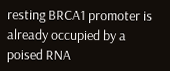resting BRCA1 promoter is already occupied by a poised RNA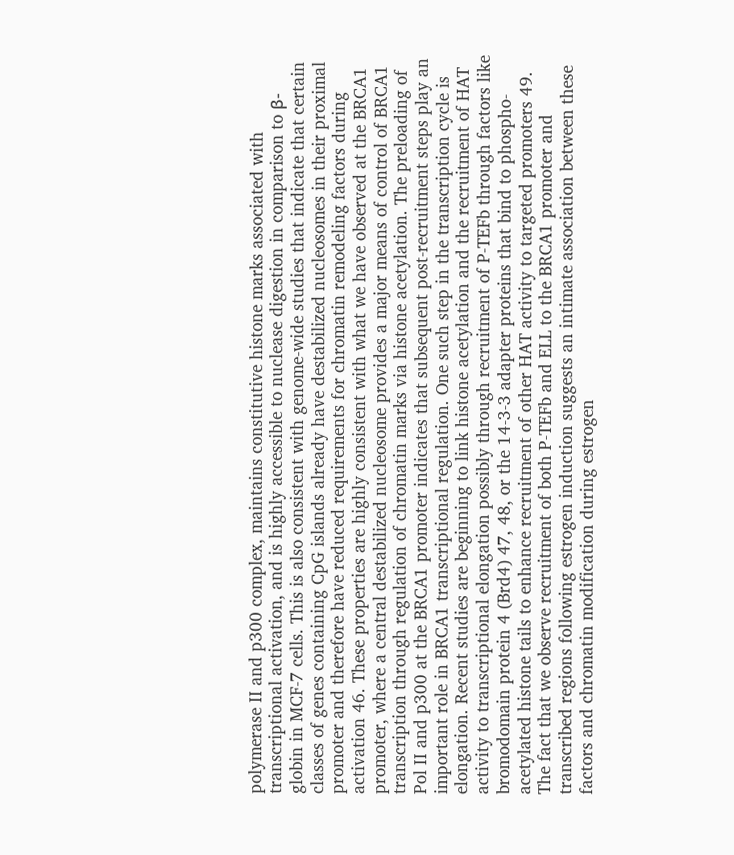polymerase II and p300 complex, maintains constitutive histone marks associated with transcriptional activation, and is highly accessible to nuclease digestion in comparison to β-globin in MCF-7 cells. This is also consistent with genome-wide studies that indicate that certain classes of genes containing CpG islands already have destabilized nucleosomes in their proximal promoter and therefore have reduced requirements for chromatin remodeling factors during activation 46. These properties are highly consistent with what we have observed at the BRCA1 promoter, where a central destabilized nucleosome provides a major means of control of BRCA1 transcription through regulation of chromatin marks via histone acetylation. The preloading of Pol II and p300 at the BRCA1 promoter indicates that subsequent post-recruitment steps play an important role in BRCA1 transcriptional regulation. One such step in the transcription cycle is elongation. Recent studies are beginning to link histone acetylation and the recruitment of HAT activity to transcriptional elongation possibly through recruitment of P-TEFb through factors like bromodomain protein 4 (Brd4) 47, 48, or the 14-3-3 adapter proteins that bind to phospho-acetylated histone tails to enhance recruitment of other HAT activity to targeted promoters 49. The fact that we observe recruitment of both P-TEFb and ELL to the BRCA1 promoter and transcribed regions following estrogen induction suggests an intimate association between these factors and chromatin modification during estrogen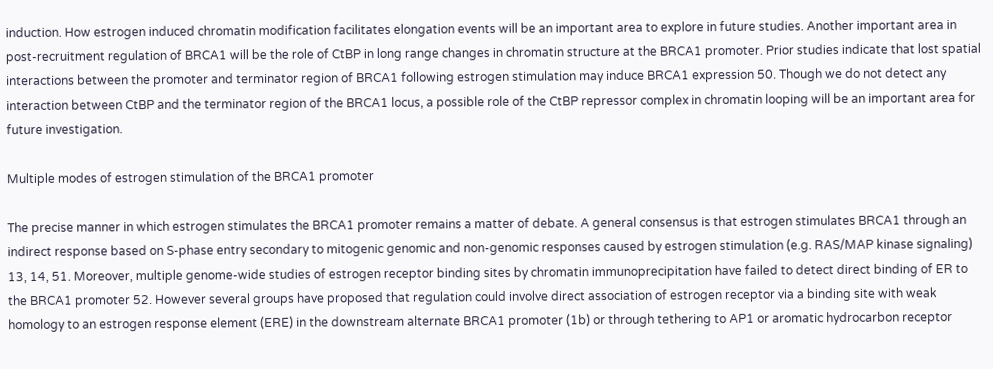induction. How estrogen induced chromatin modification facilitates elongation events will be an important area to explore in future studies. Another important area in post-recruitment regulation of BRCA1 will be the role of CtBP in long range changes in chromatin structure at the BRCA1 promoter. Prior studies indicate that lost spatial interactions between the promoter and terminator region of BRCA1 following estrogen stimulation may induce BRCA1 expression 50. Though we do not detect any interaction between CtBP and the terminator region of the BRCA1 locus, a possible role of the CtBP repressor complex in chromatin looping will be an important area for future investigation.

Multiple modes of estrogen stimulation of the BRCA1 promoter

The precise manner in which estrogen stimulates the BRCA1 promoter remains a matter of debate. A general consensus is that estrogen stimulates BRCA1 through an indirect response based on S-phase entry secondary to mitogenic genomic and non-genomic responses caused by estrogen stimulation (e.g. RAS/MAP kinase signaling) 13, 14, 51. Moreover, multiple genome-wide studies of estrogen receptor binding sites by chromatin immunoprecipitation have failed to detect direct binding of ER to the BRCA1 promoter 52. However several groups have proposed that regulation could involve direct association of estrogen receptor via a binding site with weak homology to an estrogen response element (ERE) in the downstream alternate BRCA1 promoter (1b) or through tethering to AP1 or aromatic hydrocarbon receptor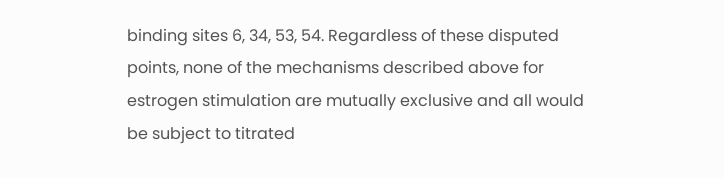binding sites 6, 34, 53, 54. Regardless of these disputed points, none of the mechanisms described above for estrogen stimulation are mutually exclusive and all would be subject to titrated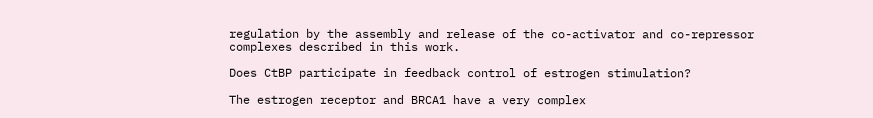regulation by the assembly and release of the co-activator and co-repressor complexes described in this work.

Does CtBP participate in feedback control of estrogen stimulation?

The estrogen receptor and BRCA1 have a very complex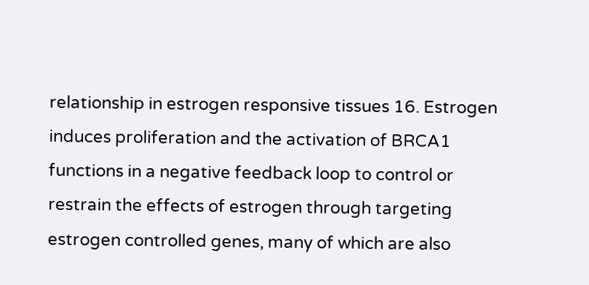relationship in estrogen responsive tissues 16. Estrogen induces proliferation and the activation of BRCA1 functions in a negative feedback loop to control or restrain the effects of estrogen through targeting estrogen controlled genes, many of which are also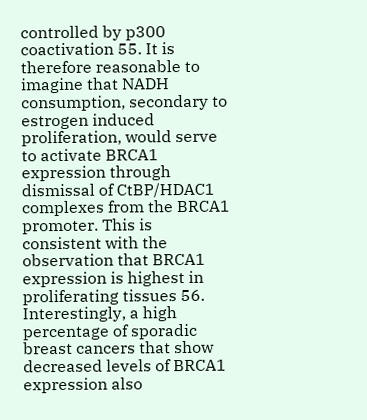controlled by p300 coactivation 55. It is therefore reasonable to imagine that NADH consumption, secondary to estrogen induced proliferation, would serve to activate BRCA1 expression through dismissal of CtBP/HDAC1 complexes from the BRCA1 promoter. This is consistent with the observation that BRCA1 expression is highest in proliferating tissues 56. Interestingly, a high percentage of sporadic breast cancers that show decreased levels of BRCA1 expression also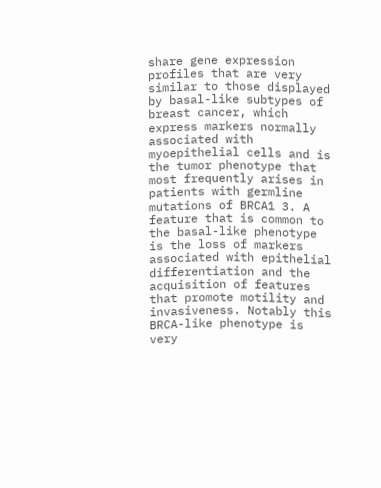share gene expression profiles that are very similar to those displayed by basal-like subtypes of breast cancer, which express markers normally associated with myoepithelial cells and is the tumor phenotype that most frequently arises in patients with germline mutations of BRCA1 3. A feature that is common to the basal-like phenotype is the loss of markers associated with epithelial differentiation and the acquisition of features that promote motility and invasiveness. Notably this BRCA-like phenotype is very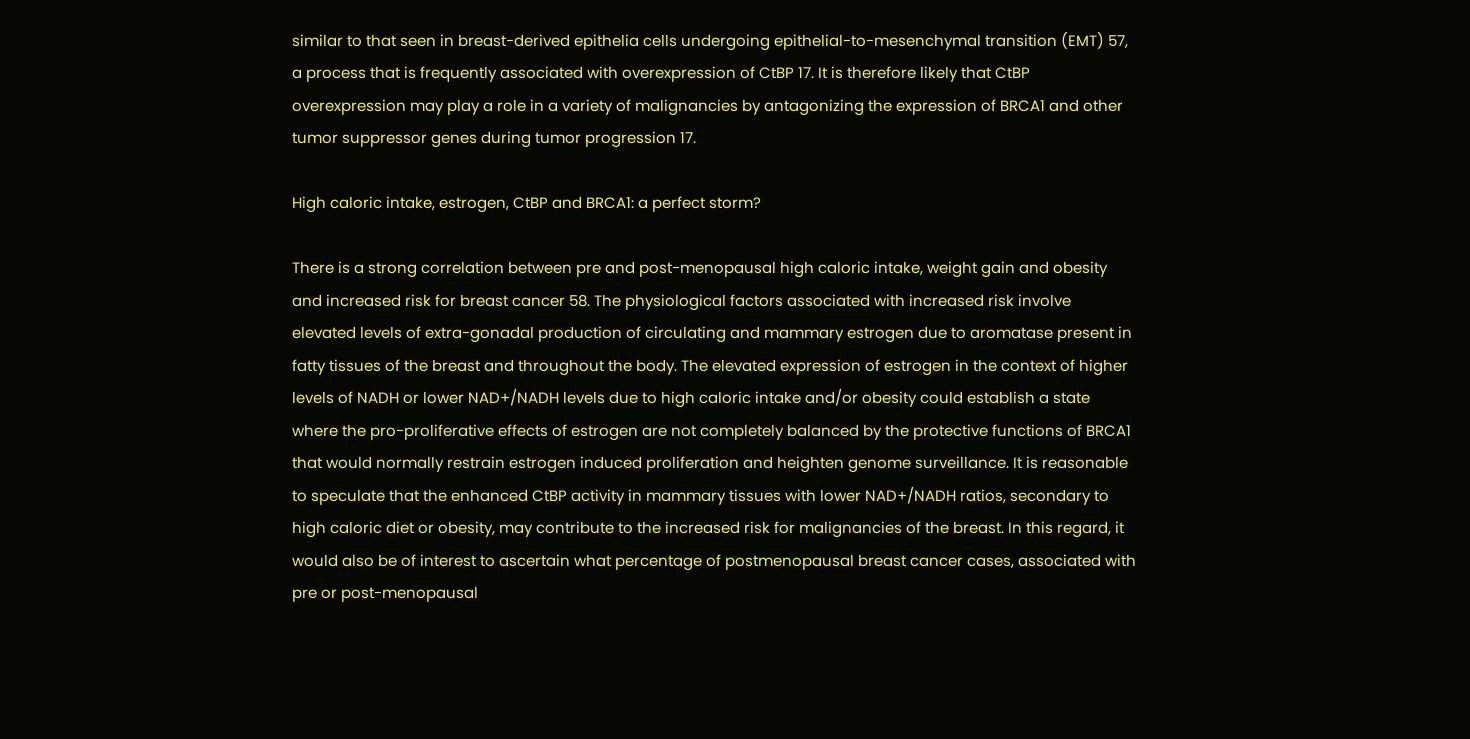similar to that seen in breast-derived epithelia cells undergoing epithelial-to-mesenchymal transition (EMT) 57, a process that is frequently associated with overexpression of CtBP 17. It is therefore likely that CtBP overexpression may play a role in a variety of malignancies by antagonizing the expression of BRCA1 and other tumor suppressor genes during tumor progression 17.

High caloric intake, estrogen, CtBP and BRCA1: a perfect storm?

There is a strong correlation between pre and post-menopausal high caloric intake, weight gain and obesity and increased risk for breast cancer 58. The physiological factors associated with increased risk involve elevated levels of extra-gonadal production of circulating and mammary estrogen due to aromatase present in fatty tissues of the breast and throughout the body. The elevated expression of estrogen in the context of higher levels of NADH or lower NAD+/NADH levels due to high caloric intake and/or obesity could establish a state where the pro-proliferative effects of estrogen are not completely balanced by the protective functions of BRCA1 that would normally restrain estrogen induced proliferation and heighten genome surveillance. It is reasonable to speculate that the enhanced CtBP activity in mammary tissues with lower NAD+/NADH ratios, secondary to high caloric diet or obesity, may contribute to the increased risk for malignancies of the breast. In this regard, it would also be of interest to ascertain what percentage of postmenopausal breast cancer cases, associated with pre or post-menopausal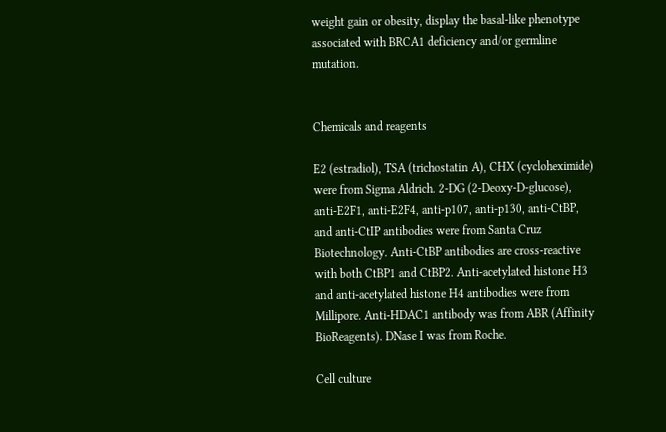weight gain or obesity, display the basal-like phenotype associated with BRCA1 deficiency and/or germline mutation.


Chemicals and reagents

E2 (estradiol), TSA (trichostatin A), CHX (cycloheximide) were from Sigma Aldrich. 2-DG (2-Deoxy-D-glucose), anti-E2F1, anti-E2F4, anti-p107, anti-p130, anti-CtBP, and anti-CtIP antibodies were from Santa Cruz Biotechnology. Anti-CtBP antibodies are cross-reactive with both CtBP1 and CtBP2. Anti-acetylated histone H3 and anti-acetylated histone H4 antibodies were from Millipore. Anti-HDAC1 antibody was from ABR (Affinity BioReagents). DNase I was from Roche.

Cell culture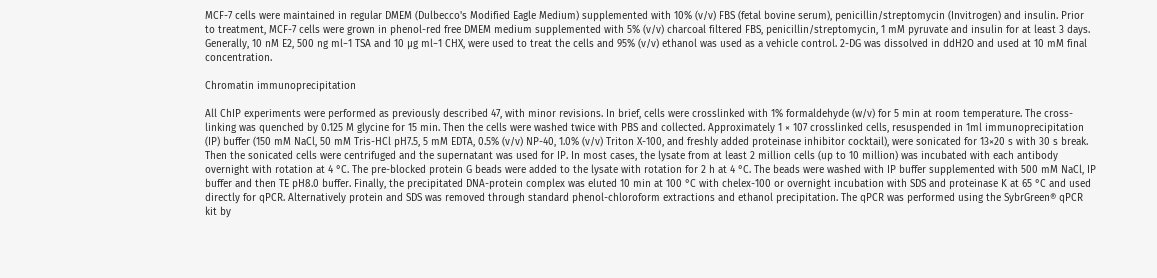MCF-7 cells were maintained in regular DMEM (Dulbecco's Modified Eagle Medium) supplemented with 10% (v/v) FBS (fetal bovine serum), penicillin/streptomycin (Invitrogen) and insulin. Prior to treatment, MCF-7 cells were grown in phenol-red free DMEM medium supplemented with 5% (v/v) charcoal filtered FBS, penicillin/streptomycin, 1 mM pyruvate and insulin for at least 3 days. Generally, 10 nM E2, 500 ng ml−1 TSA and 10 µg ml−1 CHX, were used to treat the cells and 95% (v/v) ethanol was used as a vehicle control. 2-DG was dissolved in ddH2O and used at 10 mM final concentration.

Chromatin immunoprecipitation

All ChIP experiments were performed as previously described 47, with minor revisions. In brief, cells were crosslinked with 1% formaldehyde (w/v) for 5 min at room temperature. The cross-linking was quenched by 0.125 M glycine for 15 min. Then the cells were washed twice with PBS and collected. Approximately 1 × 107 crosslinked cells, resuspended in 1ml immunoprecipitation (IP) buffer (150 mM NaCl, 50 mM Tris-HCl pH7.5, 5 mM EDTA, 0.5% (v/v) NP-40, 1.0% (v/v) Triton X-100, and freshly added proteinase inhibitor cocktail), were sonicated for 13×20 s with 30 s break. Then the sonicated cells were centrifuged and the supernatant was used for IP. In most cases, the lysate from at least 2 million cells (up to 10 million) was incubated with each antibody overnight with rotation at 4 °C. The pre-blocked protein G beads were added to the lysate with rotation for 2 h at 4 °C. The beads were washed with IP buffer supplemented with 500 mM NaCl, IP buffer and then TE pH8.0 buffer. Finally, the precipitated DNA-protein complex was eluted 10 min at 100 °C with chelex-100 or overnight incubation with SDS and proteinase K at 65 °C and used directly for qPCR. Alternatively protein and SDS was removed through standard phenol-chloroform extractions and ethanol precipitation. The qPCR was performed using the SybrGreen® qPCR kit by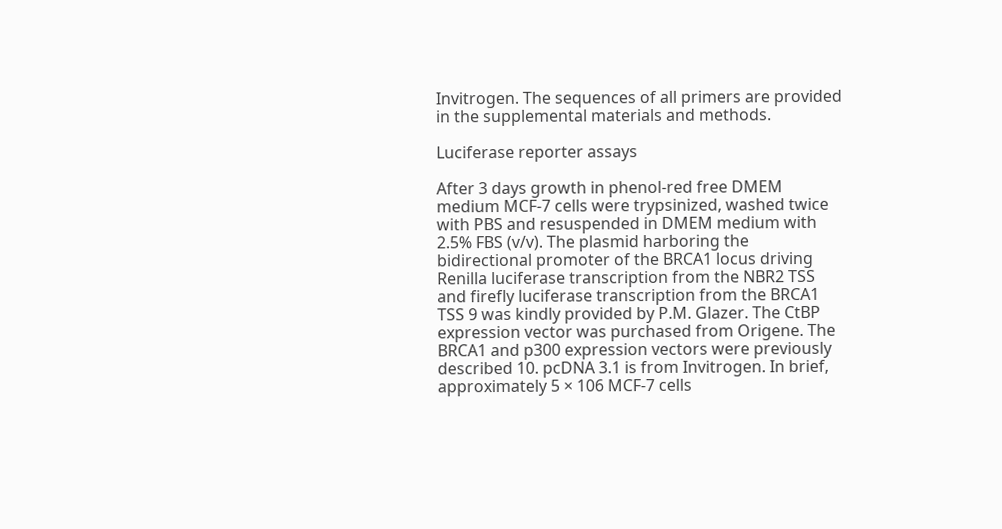Invitrogen. The sequences of all primers are provided in the supplemental materials and methods.

Luciferase reporter assays

After 3 days growth in phenol-red free DMEM medium MCF-7 cells were trypsinized, washed twice with PBS and resuspended in DMEM medium with 2.5% FBS (v/v). The plasmid harboring the bidirectional promoter of the BRCA1 locus driving Renilla luciferase transcription from the NBR2 TSS and firefly luciferase transcription from the BRCA1 TSS 9 was kindly provided by P.M. Glazer. The CtBP expression vector was purchased from Origene. The BRCA1 and p300 expression vectors were previously described 10. pcDNA 3.1 is from Invitrogen. In brief, approximately 5 × 106 MCF-7 cells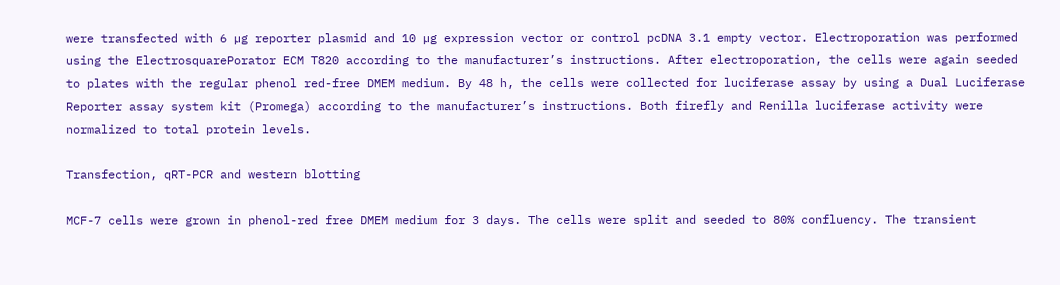were transfected with 6 µg reporter plasmid and 10 µg expression vector or control pcDNA 3.1 empty vector. Electroporation was performed using the ElectrosquarePorator ECM T820 according to the manufacturer’s instructions. After electroporation, the cells were again seeded to plates with the regular phenol red-free DMEM medium. By 48 h, the cells were collected for luciferase assay by using a Dual Luciferase Reporter assay system kit (Promega) according to the manufacturer’s instructions. Both firefly and Renilla luciferase activity were normalized to total protein levels.

Transfection, qRT-PCR and western blotting

MCF-7 cells were grown in phenol-red free DMEM medium for 3 days. The cells were split and seeded to 80% confluency. The transient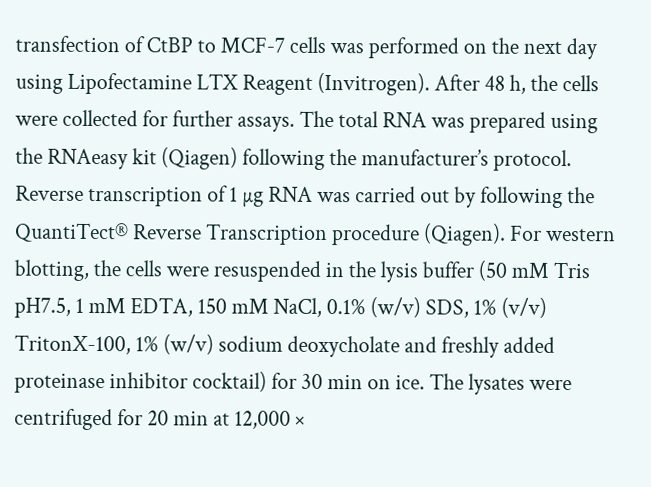transfection of CtBP to MCF-7 cells was performed on the next day using Lipofectamine LTX Reagent (Invitrogen). After 48 h, the cells were collected for further assays. The total RNA was prepared using the RNAeasy kit (Qiagen) following the manufacturer’s protocol. Reverse transcription of 1 µg RNA was carried out by following the QuantiTect® Reverse Transcription procedure (Qiagen). For western blotting, the cells were resuspended in the lysis buffer (50 mM Tris pH7.5, 1 mM EDTA, 150 mM NaCl, 0.1% (w/v) SDS, 1% (v/v) TritonX-100, 1% (w/v) sodium deoxycholate and freshly added proteinase inhibitor cocktail) for 30 min on ice. The lysates were centrifuged for 20 min at 12,000 ×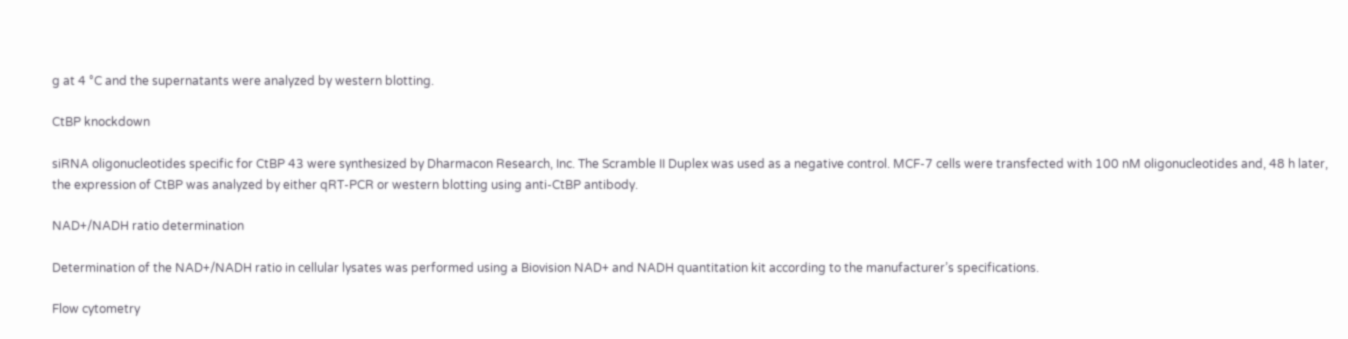g at 4 °C and the supernatants were analyzed by western blotting.

CtBP knockdown

siRNA oligonucleotides specific for CtBP 43 were synthesized by Dharmacon Research, Inc. The Scramble II Duplex was used as a negative control. MCF-7 cells were transfected with 100 nM oligonucleotides and, 48 h later, the expression of CtBP was analyzed by either qRT-PCR or western blotting using anti-CtBP antibody.

NAD+/NADH ratio determination

Determination of the NAD+/NADH ratio in cellular lysates was performed using a Biovision NAD+ and NADH quantitation kit according to the manufacturer’s specifications.

Flow cytometry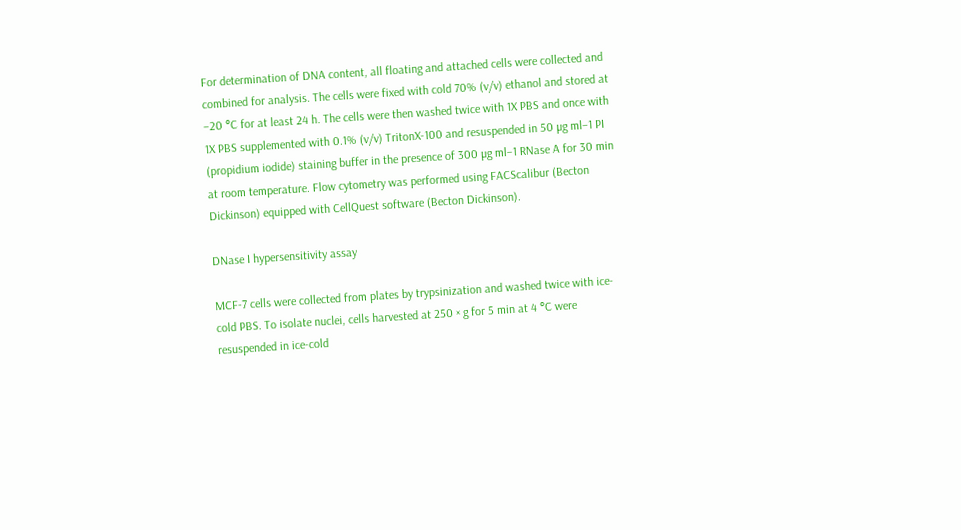For determination of DNA content, all floating and attached cells were collected and combined for analysis. The cells were fixed with cold 70% (v/v) ethanol and stored at −20 °C for at least 24 h. The cells were then washed twice with 1X PBS and once with 1X PBS supplemented with 0.1% (v/v) TritonX-100 and resuspended in 50 µg ml−1 PI (propidium iodide) staining buffer in the presence of 300 µg ml−1 RNase A for 30 min at room temperature. Flow cytometry was performed using FACScalibur (Becton Dickinson) equipped with CellQuest software (Becton Dickinson).

DNase I hypersensitivity assay

MCF-7 cells were collected from plates by trypsinization and washed twice with ice-cold PBS. To isolate nuclei, cells harvested at 250 × g for 5 min at 4 °C were resuspended in ice-cold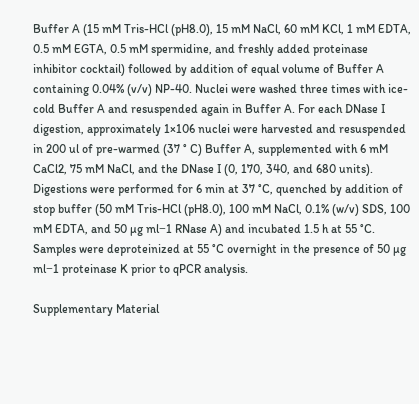Buffer A (15 mM Tris-HCl (pH8.0), 15 mM NaCl, 60 mM KCl, 1 mM EDTA, 0.5 mM EGTA, 0.5 mM spermidine, and freshly added proteinase inhibitor cocktail) followed by addition of equal volume of Buffer A containing 0.04% (v/v) NP-40. Nuclei were washed three times with ice-cold Buffer A and resuspended again in Buffer A. For each DNase I digestion, approximately 1×106 nuclei were harvested and resuspended in 200 ul of pre-warmed (37 ° C) Buffer A, supplemented with 6 mM CaCl2, 75 mM NaCl, and the DNase I (0, 170, 340, and 680 units). Digestions were performed for 6 min at 37 °C, quenched by addition of stop buffer (50 mM Tris-HCl (pH8.0), 100 mM NaCl, 0.1% (w/v) SDS, 100 mM EDTA, and 50 µg ml−1 RNase A) and incubated 1.5 h at 55 °C. Samples were deproteinized at 55 °C overnight in the presence of 50 µg ml−1 proteinase K prior to qPCR analysis.

Supplementary Material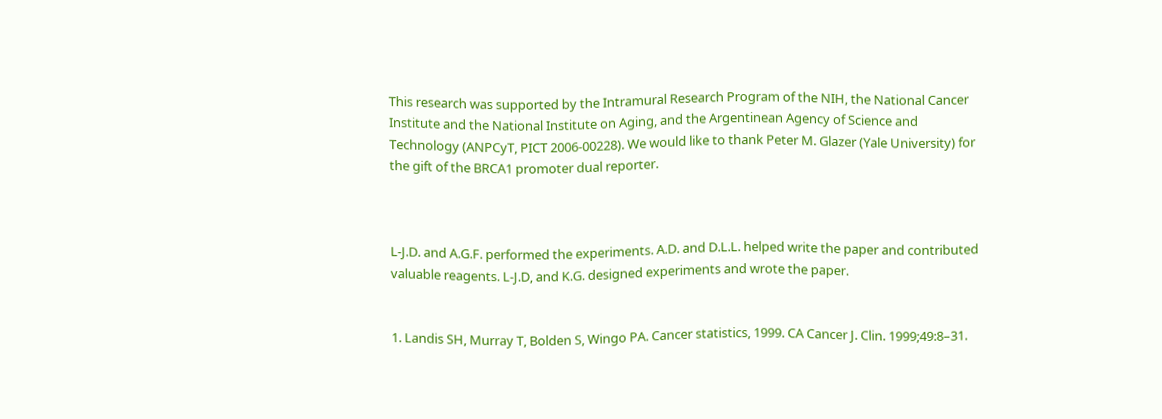This research was supported by the Intramural Research Program of the NIH, the National Cancer Institute and the National Institute on Aging, and the Argentinean Agency of Science and Technology (ANPCyT, PICT 2006-00228). We would like to thank Peter M. Glazer (Yale University) for the gift of the BRCA1 promoter dual reporter.



L-J.D. and A.G.F. performed the experiments. A.D. and D.L.L. helped write the paper and contributed valuable reagents. L-J.D, and K.G. designed experiments and wrote the paper.


1. Landis SH, Murray T, Bolden S, Wingo PA. Cancer statistics, 1999. CA Cancer J. Clin. 1999;49:8–31.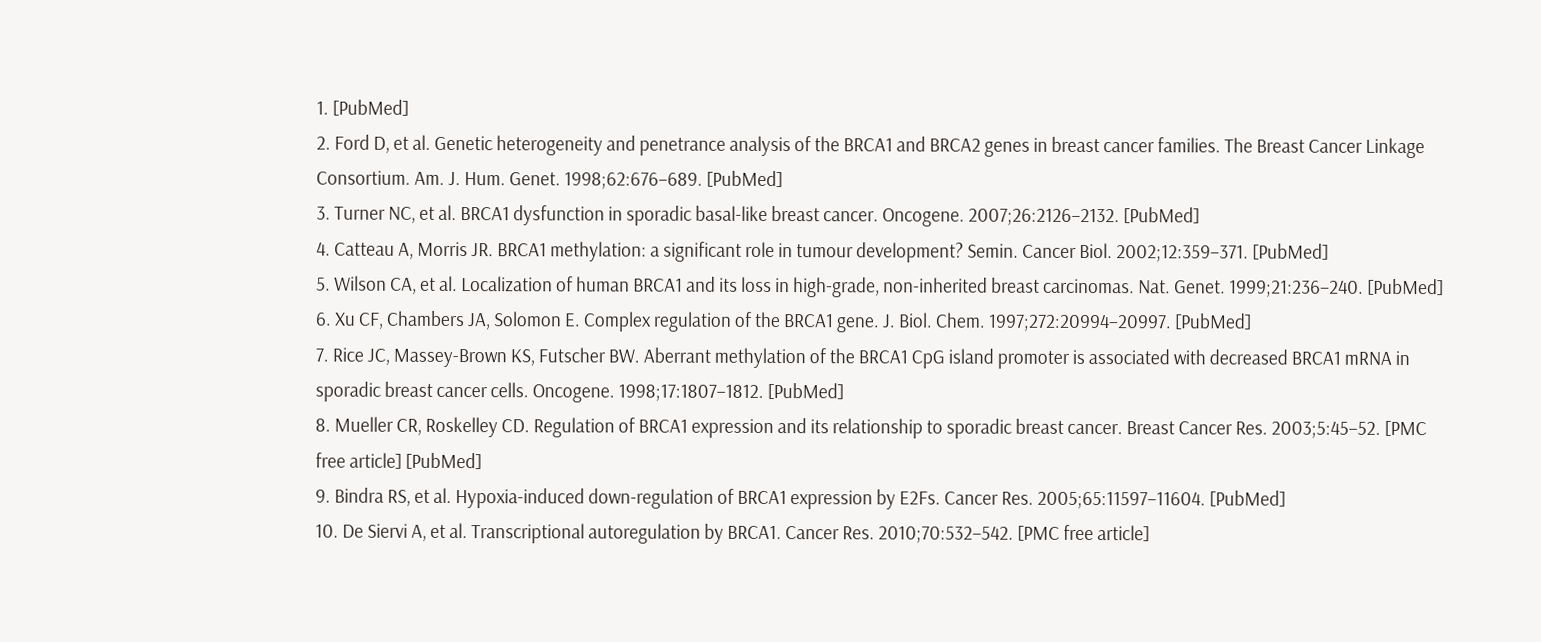1. [PubMed]
2. Ford D, et al. Genetic heterogeneity and penetrance analysis of the BRCA1 and BRCA2 genes in breast cancer families. The Breast Cancer Linkage Consortium. Am. J. Hum. Genet. 1998;62:676–689. [PubMed]
3. Turner NC, et al. BRCA1 dysfunction in sporadic basal-like breast cancer. Oncogene. 2007;26:2126–2132. [PubMed]
4. Catteau A, Morris JR. BRCA1 methylation: a significant role in tumour development? Semin. Cancer Biol. 2002;12:359–371. [PubMed]
5. Wilson CA, et al. Localization of human BRCA1 and its loss in high-grade, non-inherited breast carcinomas. Nat. Genet. 1999;21:236–240. [PubMed]
6. Xu CF, Chambers JA, Solomon E. Complex regulation of the BRCA1 gene. J. Biol. Chem. 1997;272:20994–20997. [PubMed]
7. Rice JC, Massey-Brown KS, Futscher BW. Aberrant methylation of the BRCA1 CpG island promoter is associated with decreased BRCA1 mRNA in sporadic breast cancer cells. Oncogene. 1998;17:1807–1812. [PubMed]
8. Mueller CR, Roskelley CD. Regulation of BRCA1 expression and its relationship to sporadic breast cancer. Breast Cancer Res. 2003;5:45–52. [PMC free article] [PubMed]
9. Bindra RS, et al. Hypoxia-induced down-regulation of BRCA1 expression by E2Fs. Cancer Res. 2005;65:11597–11604. [PubMed]
10. De Siervi A, et al. Transcriptional autoregulation by BRCA1. Cancer Res. 2010;70:532–542. [PMC free article]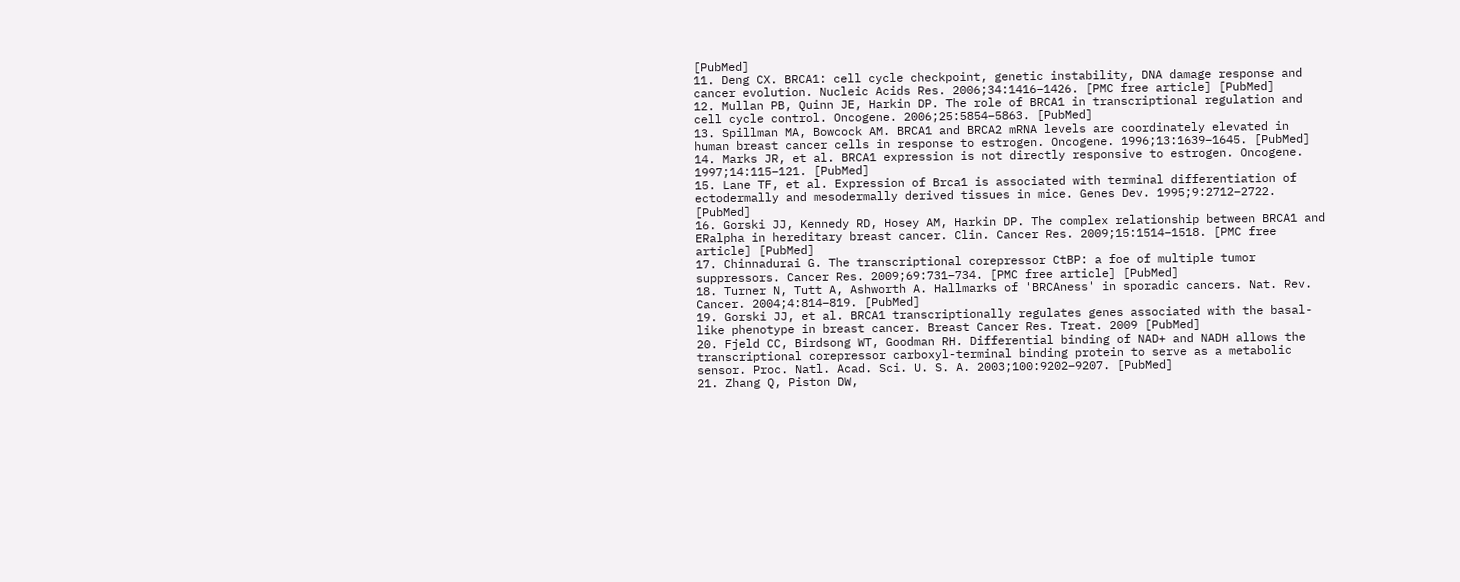[PubMed]
11. Deng CX. BRCA1: cell cycle checkpoint, genetic instability, DNA damage response and cancer evolution. Nucleic Acids Res. 2006;34:1416–1426. [PMC free article] [PubMed]
12. Mullan PB, Quinn JE, Harkin DP. The role of BRCA1 in transcriptional regulation and cell cycle control. Oncogene. 2006;25:5854–5863. [PubMed]
13. Spillman MA, Bowcock AM. BRCA1 and BRCA2 mRNA levels are coordinately elevated in human breast cancer cells in response to estrogen. Oncogene. 1996;13:1639–1645. [PubMed]
14. Marks JR, et al. BRCA1 expression is not directly responsive to estrogen. Oncogene. 1997;14:115–121. [PubMed]
15. Lane TF, et al. Expression of Brca1 is associated with terminal differentiation of ectodermally and mesodermally derived tissues in mice. Genes Dev. 1995;9:2712–2722. [PubMed]
16. Gorski JJ, Kennedy RD, Hosey AM, Harkin DP. The complex relationship between BRCA1 and ERalpha in hereditary breast cancer. Clin. Cancer Res. 2009;15:1514–1518. [PMC free article] [PubMed]
17. Chinnadurai G. The transcriptional corepressor CtBP: a foe of multiple tumor suppressors. Cancer Res. 2009;69:731–734. [PMC free article] [PubMed]
18. Turner N, Tutt A, Ashworth A. Hallmarks of 'BRCAness' in sporadic cancers. Nat. Rev. Cancer. 2004;4:814–819. [PubMed]
19. Gorski JJ, et al. BRCA1 transcriptionally regulates genes associated with the basal-like phenotype in breast cancer. Breast Cancer Res. Treat. 2009 [PubMed]
20. Fjeld CC, Birdsong WT, Goodman RH. Differential binding of NAD+ and NADH allows the transcriptional corepressor carboxyl-terminal binding protein to serve as a metabolic sensor. Proc. Natl. Acad. Sci. U. S. A. 2003;100:9202–9207. [PubMed]
21. Zhang Q, Piston DW,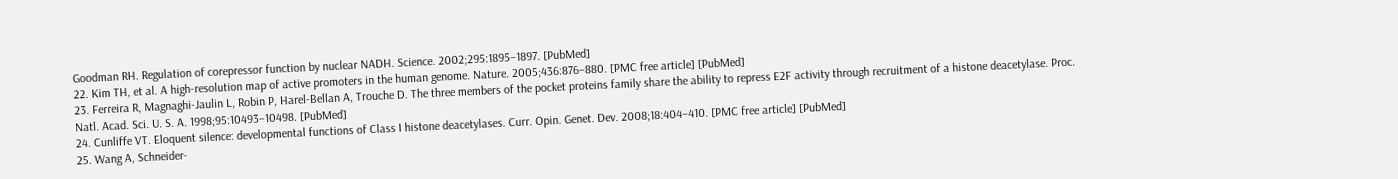Goodman RH. Regulation of corepressor function by nuclear NADH. Science. 2002;295:1895–1897. [PubMed]
22. Kim TH, et al. A high-resolution map of active promoters in the human genome. Nature. 2005;436:876–880. [PMC free article] [PubMed]
23. Ferreira R, Magnaghi-Jaulin L, Robin P, Harel-Bellan A, Trouche D. The three members of the pocket proteins family share the ability to repress E2F activity through recruitment of a histone deacetylase. Proc. Natl. Acad. Sci. U. S. A. 1998;95:10493–10498. [PubMed]
24. Cunliffe VT. Eloquent silence: developmental functions of Class I histone deacetylases. Curr. Opin. Genet. Dev. 2008;18:404–410. [PMC free article] [PubMed]
25. Wang A, Schneider-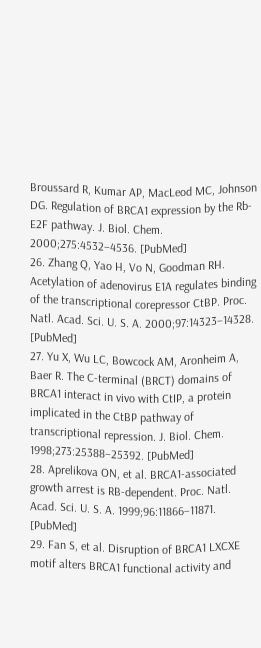Broussard R, Kumar AP, MacLeod MC, Johnson DG. Regulation of BRCA1 expression by the Rb-E2F pathway. J. Biol. Chem. 2000;275:4532–4536. [PubMed]
26. Zhang Q, Yao H, Vo N, Goodman RH. Acetylation of adenovirus E1A regulates binding of the transcriptional corepressor CtBP. Proc. Natl. Acad. Sci. U. S. A. 2000;97:14323–14328. [PubMed]
27. Yu X, Wu LC, Bowcock AM, Aronheim A, Baer R. The C-terminal (BRCT) domains of BRCA1 interact in vivo with CtIP, a protein implicated in the CtBP pathway of transcriptional repression. J. Biol. Chem. 1998;273:25388–25392. [PubMed]
28. Aprelikova ON, et al. BRCA1-associated growth arrest is RB-dependent. Proc. Natl. Acad. Sci. U. S. A. 1999;96:11866–11871. [PubMed]
29. Fan S, et al. Disruption of BRCA1 LXCXE motif alters BRCA1 functional activity and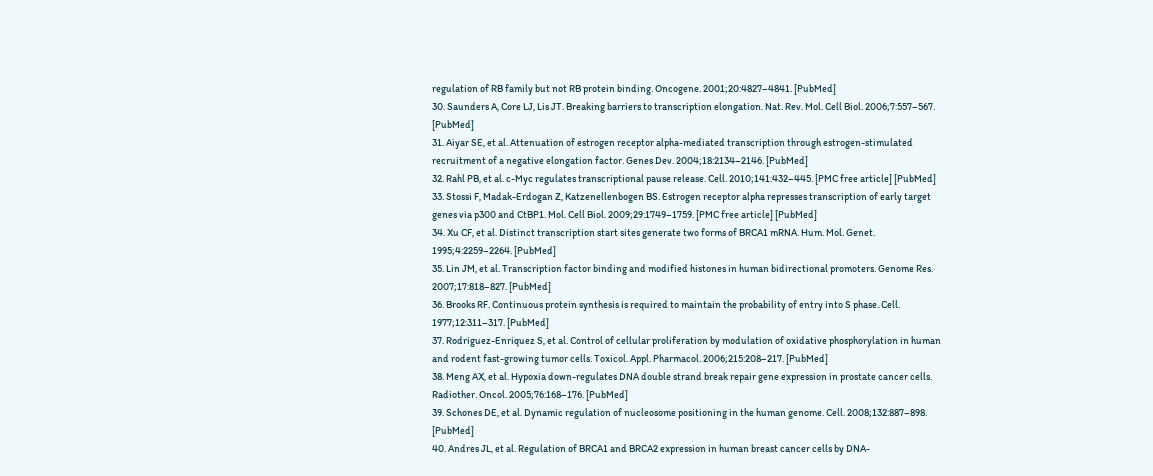regulation of RB family but not RB protein binding. Oncogene. 2001;20:4827–4841. [PubMed]
30. Saunders A, Core LJ, Lis JT. Breaking barriers to transcription elongation. Nat. Rev. Mol. Cell Biol. 2006;7:557–567. [PubMed]
31. Aiyar SE, et al. Attenuation of estrogen receptor alpha-mediated transcription through estrogen-stimulated recruitment of a negative elongation factor. Genes Dev. 2004;18:2134–2146. [PubMed]
32. Rahl PB, et al. c-Myc regulates transcriptional pause release. Cell. 2010;141:432–445. [PMC free article] [PubMed]
33. Stossi F, Madak-Erdogan Z, Katzenellenbogen BS. Estrogen receptor alpha represses transcription of early target genes via p300 and CtBP1. Mol. Cell Biol. 2009;29:1749–1759. [PMC free article] [PubMed]
34. Xu CF, et al. Distinct transcription start sites generate two forms of BRCA1 mRNA. Hum. Mol. Genet. 1995;4:2259–2264. [PubMed]
35. Lin JM, et al. Transcription factor binding and modified histones in human bidirectional promoters. Genome Res. 2007;17:818–827. [PubMed]
36. Brooks RF. Continuous protein synthesis is required to maintain the probability of entry into S phase. Cell. 1977;12:311–317. [PubMed]
37. Rodriguez-Enriquez S, et al. Control of cellular proliferation by modulation of oxidative phosphorylation in human and rodent fast-growing tumor cells. Toxicol. Appl. Pharmacol. 2006;215:208–217. [PubMed]
38. Meng AX, et al. Hypoxia down-regulates DNA double strand break repair gene expression in prostate cancer cells. Radiother. Oncol. 2005;76:168–176. [PubMed]
39. Schones DE, et al. Dynamic regulation of nucleosome positioning in the human genome. Cell. 2008;132:887–898. [PubMed]
40. Andres JL, et al. Regulation of BRCA1 and BRCA2 expression in human breast cancer cells by DNA-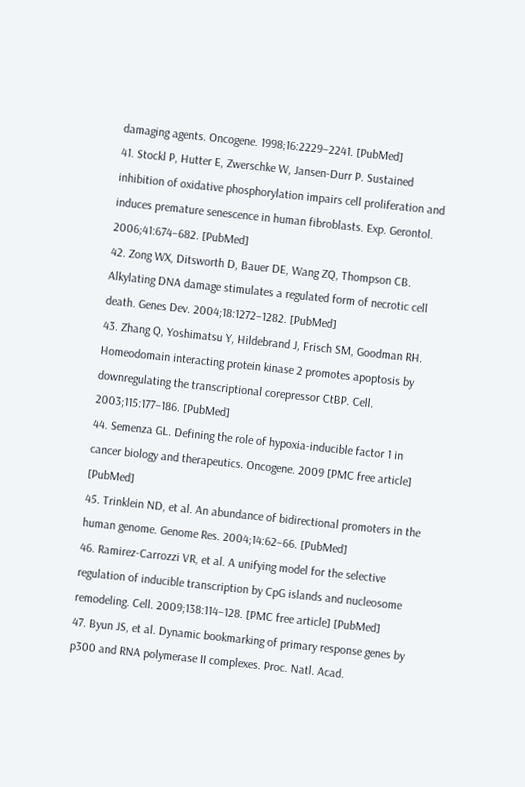damaging agents. Oncogene. 1998;16:2229–2241. [PubMed]
41. Stockl P, Hutter E, Zwerschke W, Jansen-Durr P. Sustained inhibition of oxidative phosphorylation impairs cell proliferation and induces premature senescence in human fibroblasts. Exp. Gerontol. 2006;41:674–682. [PubMed]
42. Zong WX, Ditsworth D, Bauer DE, Wang ZQ, Thompson CB. Alkylating DNA damage stimulates a regulated form of necrotic cell death. Genes Dev. 2004;18:1272–1282. [PubMed]
43. Zhang Q, Yoshimatsu Y, Hildebrand J, Frisch SM, Goodman RH. Homeodomain interacting protein kinase 2 promotes apoptosis by downregulating the transcriptional corepressor CtBP. Cell. 2003;115:177–186. [PubMed]
44. Semenza GL. Defining the role of hypoxia-inducible factor 1 in cancer biology and therapeutics. Oncogene. 2009 [PMC free article] [PubMed]
45. Trinklein ND, et al. An abundance of bidirectional promoters in the human genome. Genome Res. 2004;14:62–66. [PubMed]
46. Ramirez-Carrozzi VR, et al. A unifying model for the selective regulation of inducible transcription by CpG islands and nucleosome remodeling. Cell. 2009;138:114–128. [PMC free article] [PubMed]
47. Byun JS, et al. Dynamic bookmarking of primary response genes by p300 and RNA polymerase II complexes. Proc. Natl. Acad.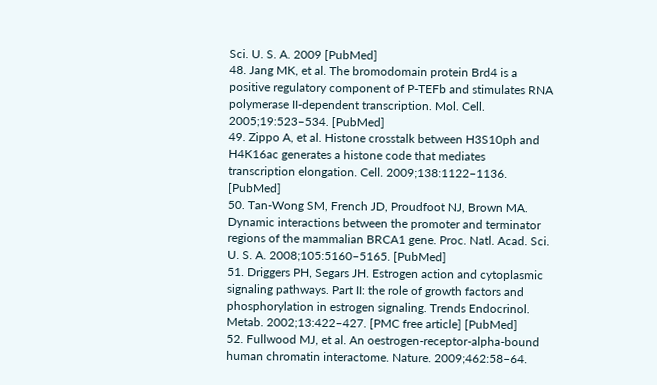Sci. U. S. A. 2009 [PubMed]
48. Jang MK, et al. The bromodomain protein Brd4 is a positive regulatory component of P-TEFb and stimulates RNA polymerase II-dependent transcription. Mol. Cell. 2005;19:523–534. [PubMed]
49. Zippo A, et al. Histone crosstalk between H3S10ph and H4K16ac generates a histone code that mediates transcription elongation. Cell. 2009;138:1122–1136. [PubMed]
50. Tan-Wong SM, French JD, Proudfoot NJ, Brown MA. Dynamic interactions between the promoter and terminator regions of the mammalian BRCA1 gene. Proc. Natl. Acad. Sci. U. S. A. 2008;105:5160–5165. [PubMed]
51. Driggers PH, Segars JH. Estrogen action and cytoplasmic signaling pathways. Part II: the role of growth factors and phosphorylation in estrogen signaling. Trends Endocrinol. Metab. 2002;13:422–427. [PMC free article] [PubMed]
52. Fullwood MJ, et al. An oestrogen-receptor-alpha-bound human chromatin interactome. Nature. 2009;462:58–64.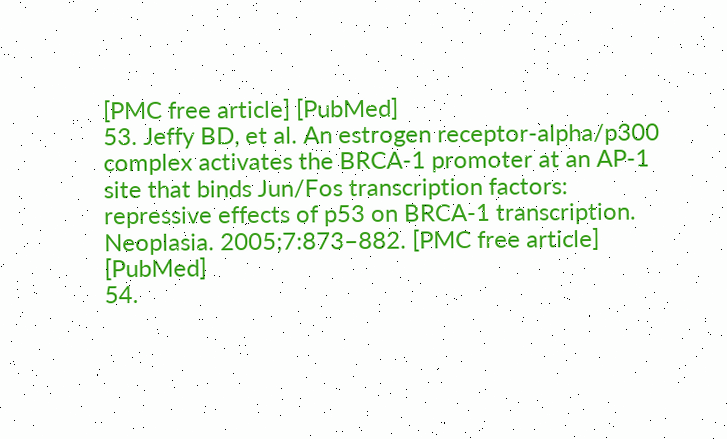[PMC free article] [PubMed]
53. Jeffy BD, et al. An estrogen receptor-alpha/p300 complex activates the BRCA-1 promoter at an AP-1 site that binds Jun/Fos transcription factors: repressive effects of p53 on BRCA-1 transcription. Neoplasia. 2005;7:873–882. [PMC free article] [PubMed]
54.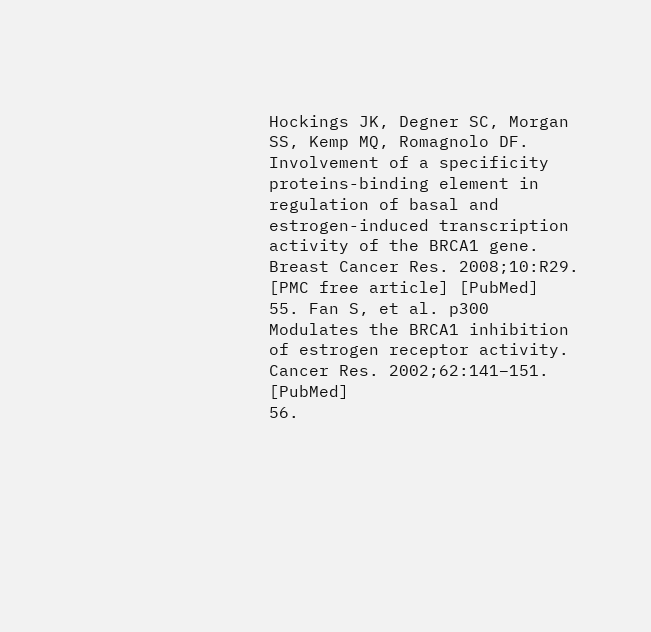Hockings JK, Degner SC, Morgan SS, Kemp MQ, Romagnolo DF. Involvement of a specificity proteins-binding element in regulation of basal and estrogen-induced transcription activity of the BRCA1 gene. Breast Cancer Res. 2008;10:R29. [PMC free article] [PubMed]
55. Fan S, et al. p300 Modulates the BRCA1 inhibition of estrogen receptor activity. Cancer Res. 2002;62:141–151. [PubMed]
56.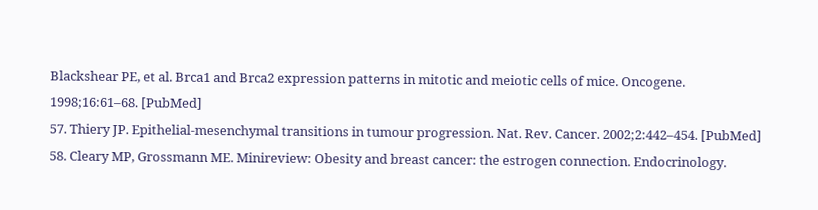Blackshear PE, et al. Brca1 and Brca2 expression patterns in mitotic and meiotic cells of mice. Oncogene. 1998;16:61–68. [PubMed]
57. Thiery JP. Epithelial-mesenchymal transitions in tumour progression. Nat. Rev. Cancer. 2002;2:442–454. [PubMed]
58. Cleary MP, Grossmann ME. Minireview: Obesity and breast cancer: the estrogen connection. Endocrinology.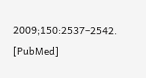2009;150:2537–2542. [PubMed]